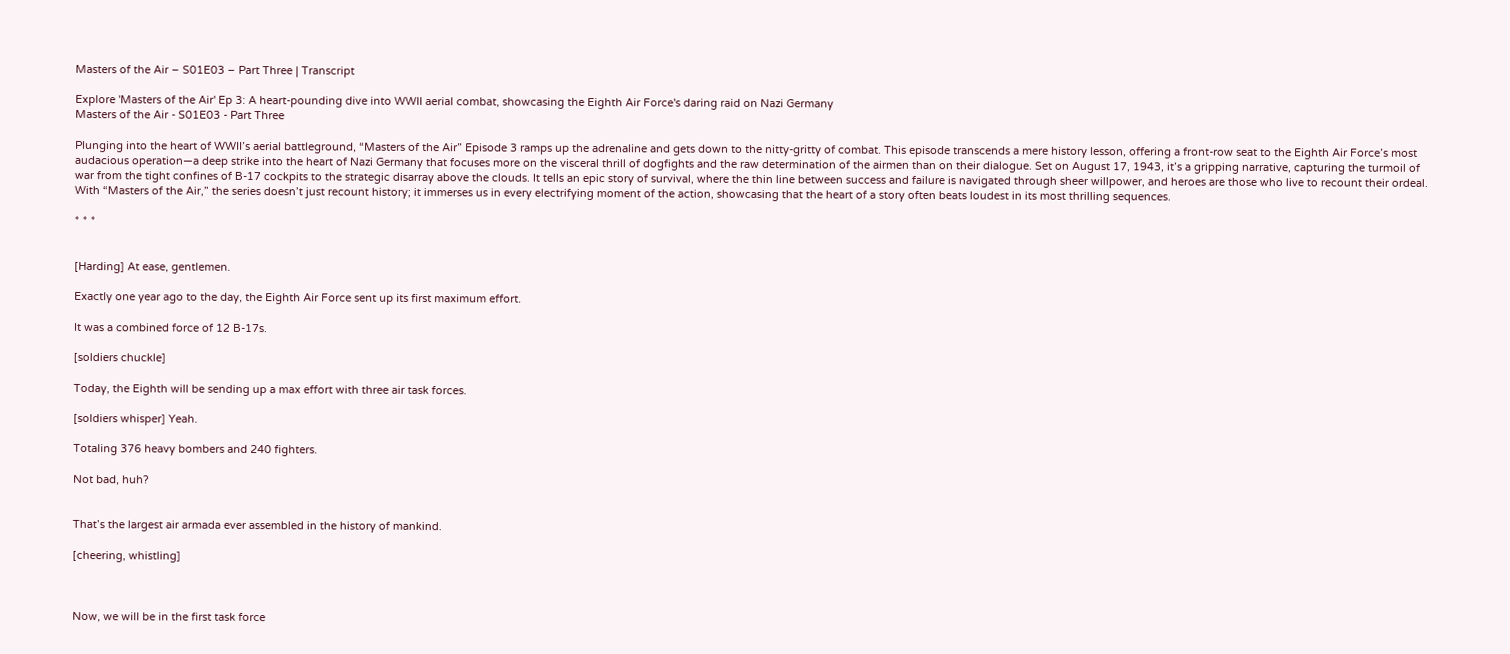Masters of the Air – S01E03 – Part Three | Transcript

Explore 'Masters of the Air' Ep 3: A heart-pounding dive into WWII aerial combat, showcasing the Eighth Air Force's daring raid on Nazi Germany
Masters of the Air - S01E03 - Part Three

Plunging into the heart of WWII’s aerial battleground, “Masters of the Air” Episode 3 ramps up the adrenaline and gets down to the nitty-gritty of combat. This episode transcends a mere history lesson, offering a front-row seat to the Eighth Air Force’s most audacious operation—a deep strike into the heart of Nazi Germany that focuses more on the visceral thrill of dogfights and the raw determination of the airmen than on their dialogue. Set on August 17, 1943, it’s a gripping narrative, capturing the turmoil of war from the tight confines of B-17 cockpits to the strategic disarray above the clouds. It tells an epic story of survival, where the thin line between success and failure is navigated through sheer willpower, and heroes are those who live to recount their ordeal. With “Masters of the Air,” the series doesn’t just recount history; it immerses us in every electrifying moment of the action, showcasing that the heart of a story often beats loudest in its most thrilling sequences.

* * *


[Harding] At ease, gentlemen.

Exactly one year ago to the day, the Eighth Air Force sent up its first maximum effort.

It was a combined force of 12 B-17s.

[soldiers chuckle]

Today, the Eighth will be sending up a max effort with three air task forces.

[soldiers whisper] Yeah.

Totaling 376 heavy bombers and 240 fighters.

Not bad, huh?


That’s the largest air armada ever assembled in the history of mankind.

[cheering, whistling]



Now, we will be in the first task force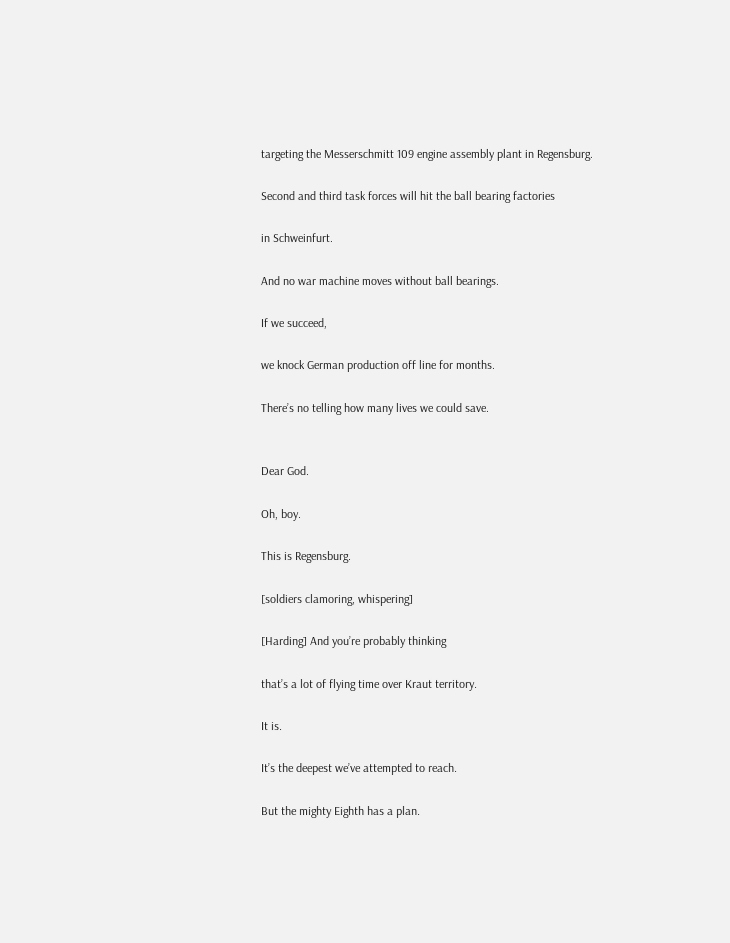targeting the Messerschmitt 109 engine assembly plant in Regensburg.

Second and third task forces will hit the ball bearing factories

in Schweinfurt.

And no war machine moves without ball bearings.

If we succeed,

we knock German production off line for months.

There’s no telling how many lives we could save.


Dear God.

Oh, boy.

This is Regensburg.

[soldiers clamoring, whispering]

[Harding] And you’re probably thinking

that’s a lot of flying time over Kraut territory.

It is.

It’s the deepest we’ve attempted to reach.

But the mighty Eighth has a plan.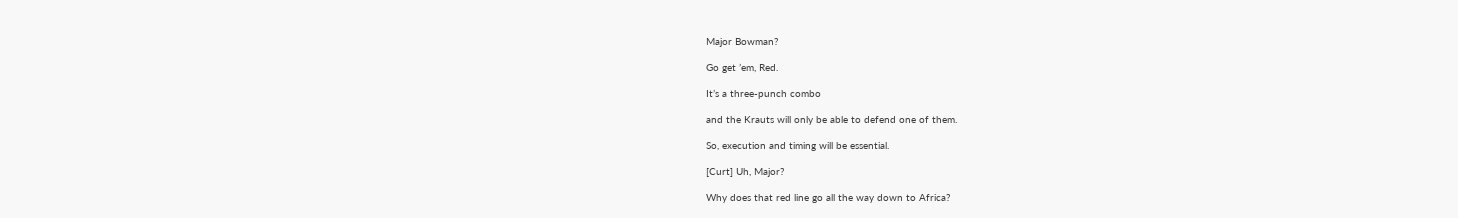Major Bowman?

Go get ’em, Red.

It’s a three-punch combo

and the Krauts will only be able to defend one of them.

So, execution and timing will be essential.

[Curt] Uh, Major?

Why does that red line go all the way down to Africa?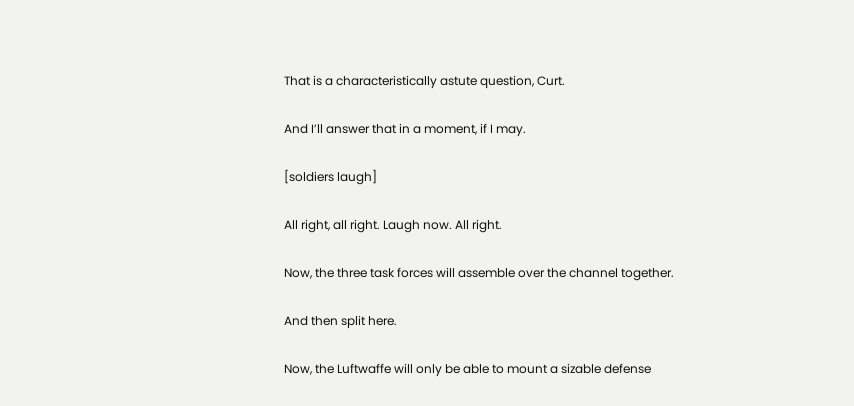That is a characteristically astute question, Curt.

And I’ll answer that in a moment, if I may.

[soldiers laugh]

All right, all right. Laugh now. All right.

Now, the three task forces will assemble over the channel together.

And then split here.

Now, the Luftwaffe will only be able to mount a sizable defense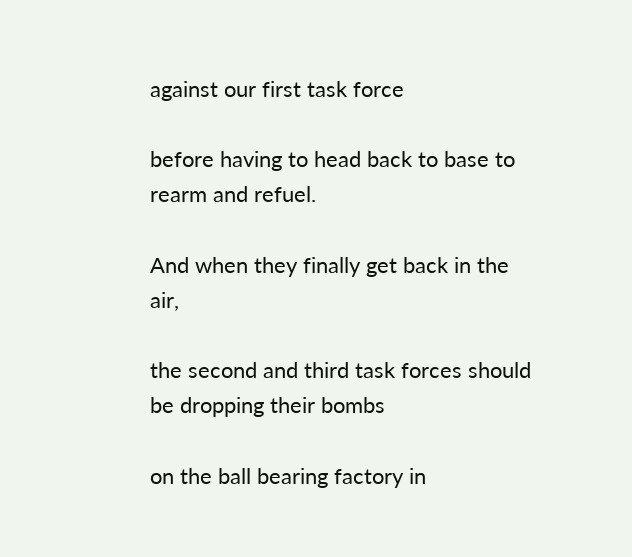against our first task force

before having to head back to base to rearm and refuel.

And when they finally get back in the air,

the second and third task forces should be dropping their bombs

on the ball bearing factory in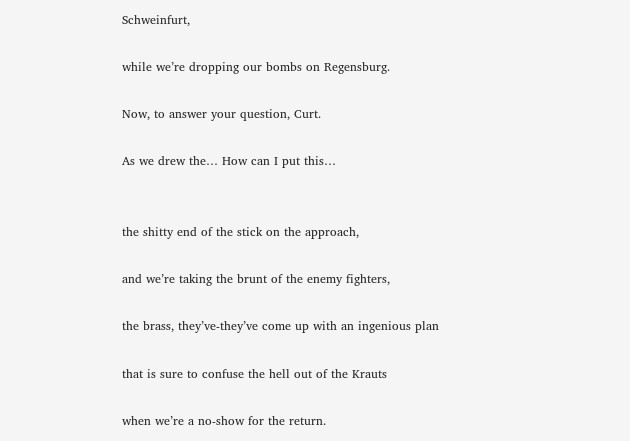Schweinfurt,

while we’re dropping our bombs on Regensburg.

Now, to answer your question, Curt.

As we drew the… How can I put this…


the shitty end of the stick on the approach,

and we’re taking the brunt of the enemy fighters,

the brass, they’ve-they’ve come up with an ingenious plan

that is sure to confuse the hell out of the Krauts

when we’re a no-show for the return.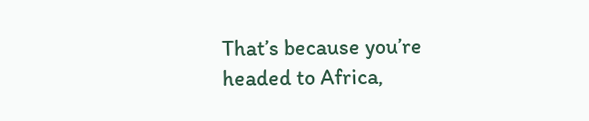That’s because you’re headed to Africa,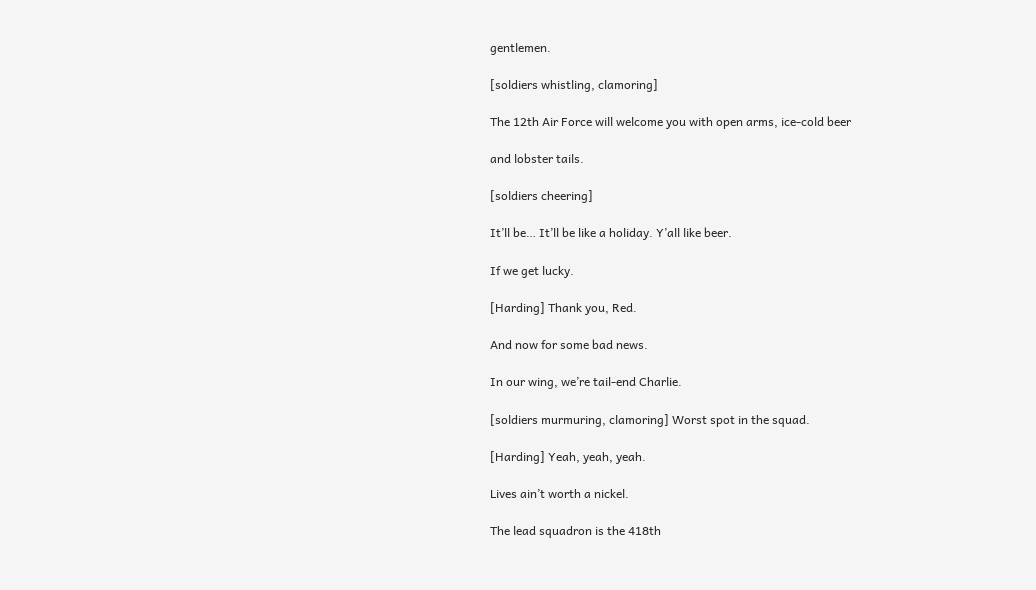gentlemen.

[soldiers whistling, clamoring]

The 12th Air Force will welcome you with open arms, ice-cold beer

and lobster tails.

[soldiers cheering]

It’ll be… It’ll be like a holiday. Y’all like beer.

If we get lucky.

[Harding] Thank you, Red.

And now for some bad news.

In our wing, we’re tail-end Charlie.

[soldiers murmuring, clamoring] Worst spot in the squad.

[Harding] Yeah, yeah, yeah.

Lives ain’t worth a nickel.

The lead squadron is the 418th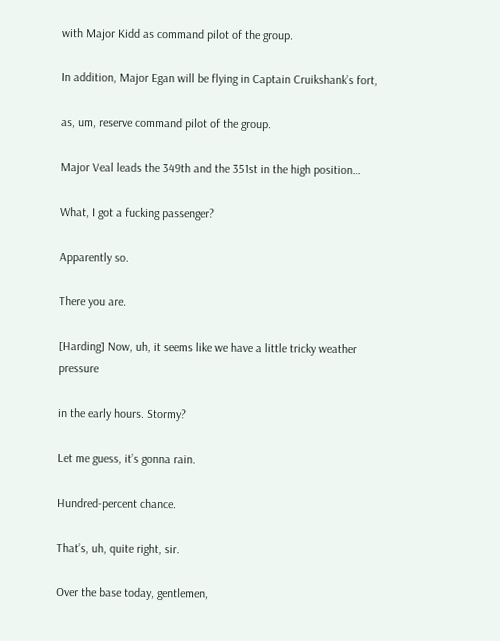with Major Kidd as command pilot of the group.

In addition, Major Egan will be flying in Captain Cruikshank’s fort,

as, um, reserve command pilot of the group.

Major Veal leads the 349th and the 351st in the high position…

What, I got a fucking passenger?

Apparently so.

There you are.

[Harding] Now, uh, it seems like we have a little tricky weather pressure

in the early hours. Stormy?

Let me guess, it’s gonna rain.

Hundred-percent chance.

That’s, uh, quite right, sir.

Over the base today, gentlemen,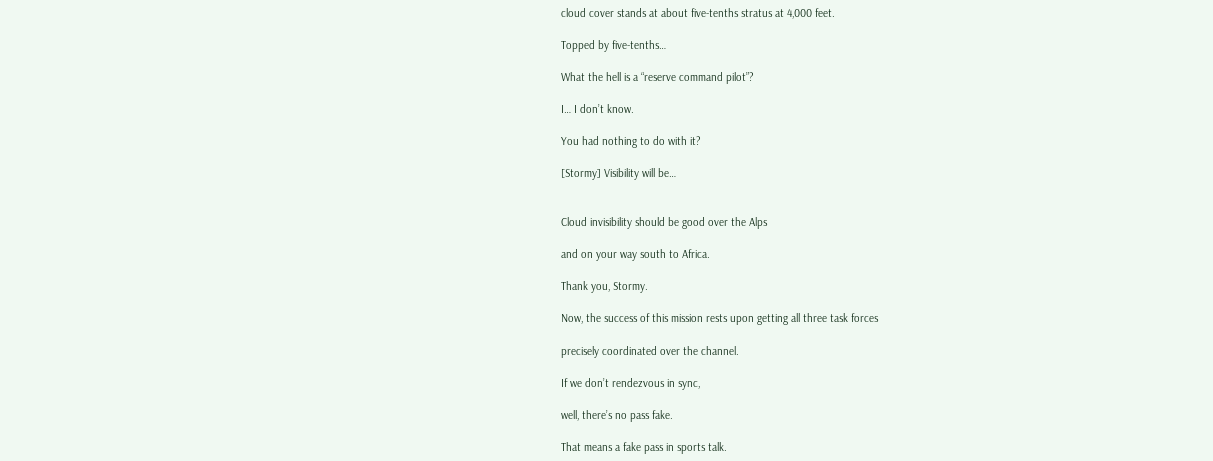cloud cover stands at about five-tenths stratus at 4,000 feet.

Topped by five-tenths…

What the hell is a “reserve command pilot”?

I… I don’t know.

You had nothing to do with it?

[Stormy] Visibility will be…


Cloud invisibility should be good over the Alps

and on your way south to Africa.

Thank you, Stormy.

Now, the success of this mission rests upon getting all three task forces

precisely coordinated over the channel.

If we don’t rendezvous in sync,

well, there’s no pass fake.

That means a fake pass in sports talk.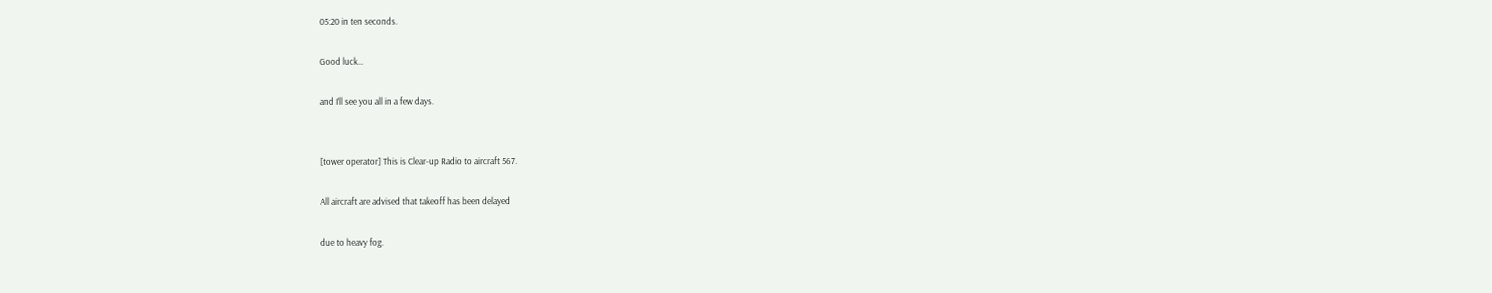05:20 in ten seconds.

Good luck…

and I’ll see you all in a few days.


[tower operator] This is Clear-up Radio to aircraft 567.

All aircraft are advised that takeoff has been delayed

due to heavy fog.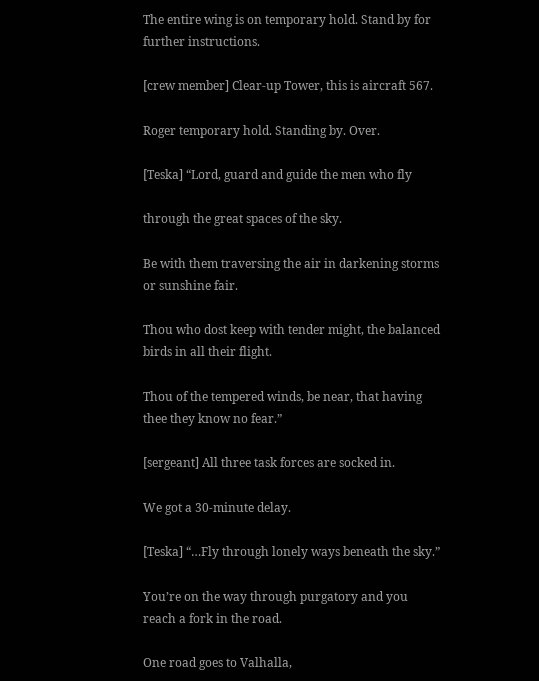The entire wing is on temporary hold. Stand by for further instructions.

[crew member] Clear-up Tower, this is aircraft 567.

Roger temporary hold. Standing by. Over.

[Teska] “Lord, guard and guide the men who fly

through the great spaces of the sky.

Be with them traversing the air in darkening storms or sunshine fair.

Thou who dost keep with tender might, the balanced birds in all their flight.

Thou of the tempered winds, be near, that having thee they know no fear.”

[sergeant] All three task forces are socked in.

We got a 30-minute delay.

[Teska] “…Fly through lonely ways beneath the sky.”

You’re on the way through purgatory and you reach a fork in the road.

One road goes to Valhalla,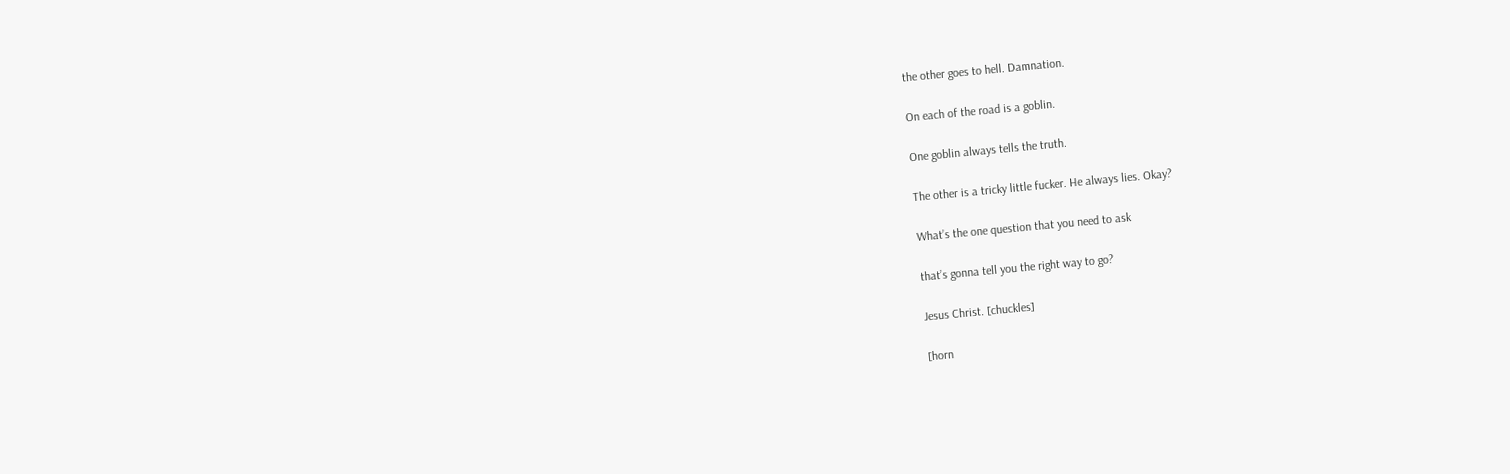the other goes to hell. Damnation.

On each of the road is a goblin.

One goblin always tells the truth.

The other is a tricky little fucker. He always lies. Okay?

What’s the one question that you need to ask

that’s gonna tell you the right way to go?

Jesus Christ. [chuckles]

[horn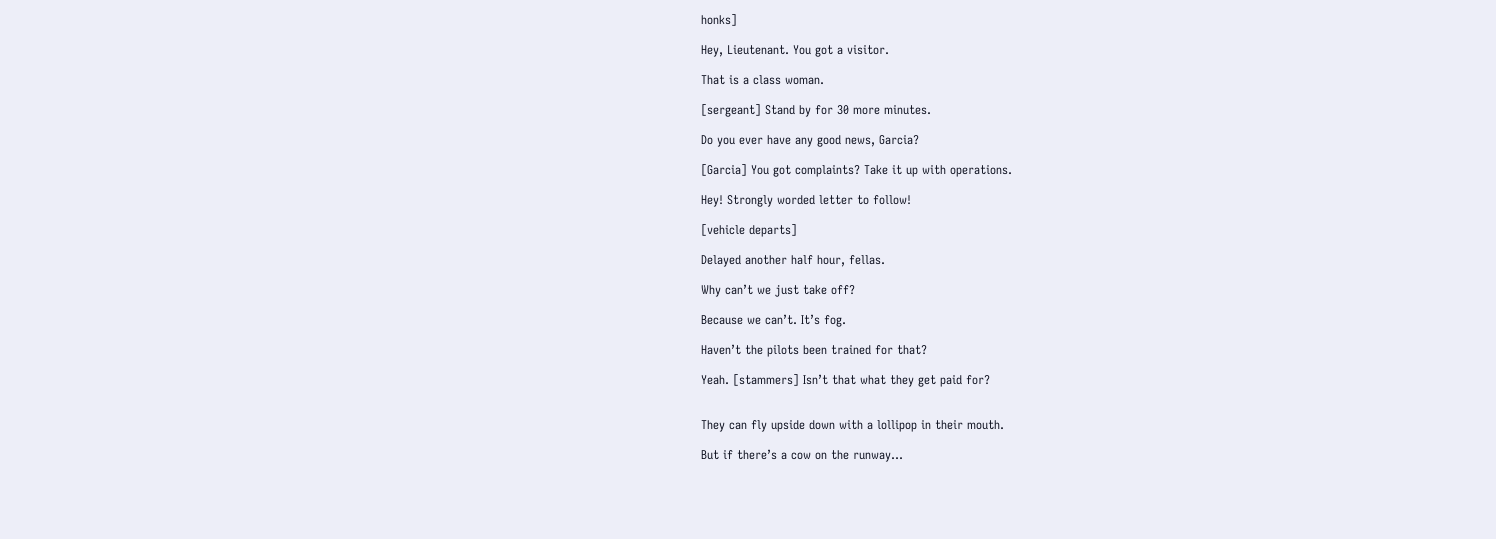honks]

Hey, Lieutenant. You got a visitor.

That is a class woman.

[sergeant] Stand by for 30 more minutes.

Do you ever have any good news, Garcia?

[Garcia] You got complaints? Take it up with operations.

Hey! Strongly worded letter to follow!

[vehicle departs]

Delayed another half hour, fellas.

Why can’t we just take off?

Because we can’t. It’s fog.

Haven’t the pilots been trained for that?

Yeah. [stammers] Isn’t that what they get paid for?


They can fly upside down with a lollipop in their mouth.

But if there’s a cow on the runway…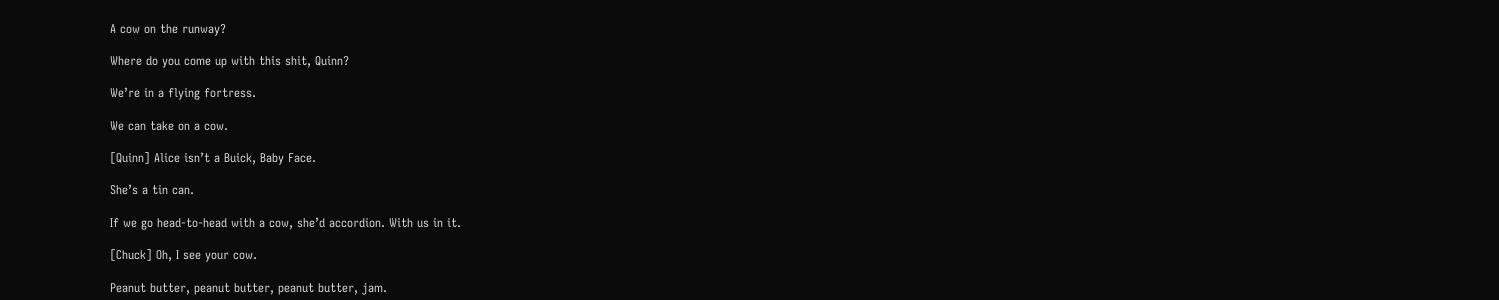A cow on the runway?

Where do you come up with this shit, Quinn?

We’re in a flying fortress.

We can take on a cow.

[Quinn] Alice isn’t a Buick, Baby Face.

She’s a tin can.

If we go head-to-head with a cow, she’d accordion. With us in it.

[Chuck] Oh, I see your cow.

Peanut butter, peanut butter, peanut butter, jam.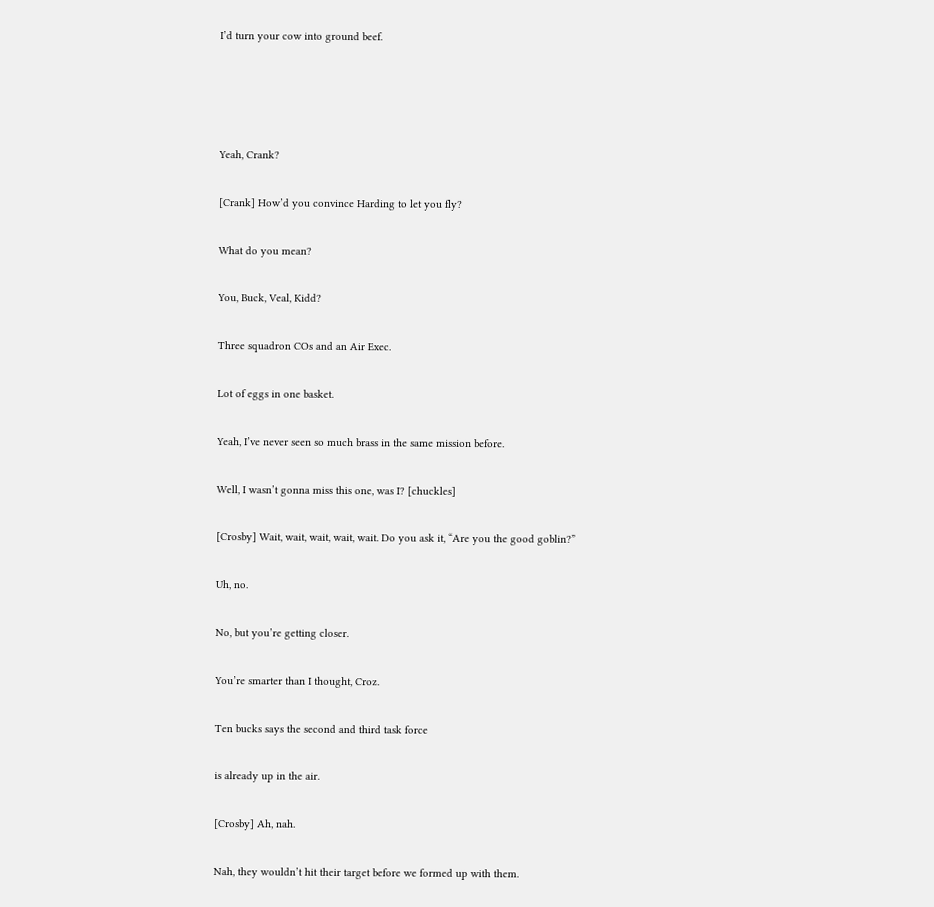I’d turn your cow into ground beef.




Yeah, Crank?

[Crank] How’d you convince Harding to let you fly?

What do you mean?

You, Buck, Veal, Kidd?

Three squadron COs and an Air Exec.

Lot of eggs in one basket.

Yeah, I’ve never seen so much brass in the same mission before.

Well, I wasn’t gonna miss this one, was I? [chuckles]

[Crosby] Wait, wait, wait, wait, wait. Do you ask it, “Are you the good goblin?”

Uh, no.

No, but you’re getting closer.

You’re smarter than I thought, Croz.

Ten bucks says the second and third task force

is already up in the air.

[Crosby] Ah, nah.

Nah, they wouldn’t hit their target before we formed up with them.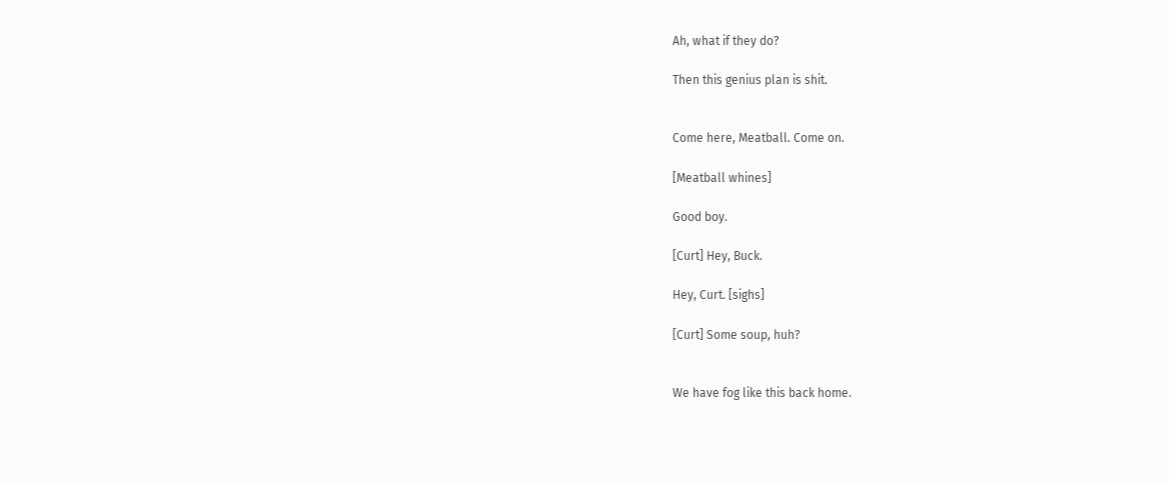Ah, what if they do?

Then this genius plan is shit.


Come here, Meatball. Come on.

[Meatball whines]

Good boy.

[Curt] Hey, Buck.

Hey, Curt. [sighs]

[Curt] Some soup, huh?


We have fog like this back home.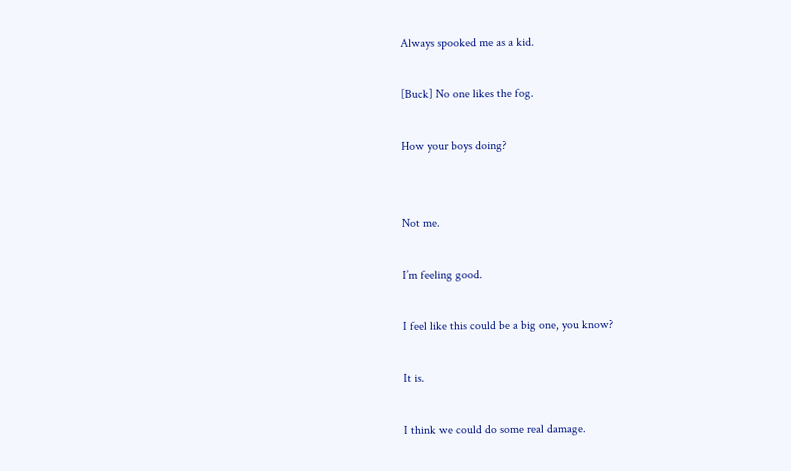Always spooked me as a kid.

[Buck] No one likes the fog.

How your boys doing?


Not me.

I’m feeling good.

I feel like this could be a big one, you know?

It is.

I think we could do some real damage.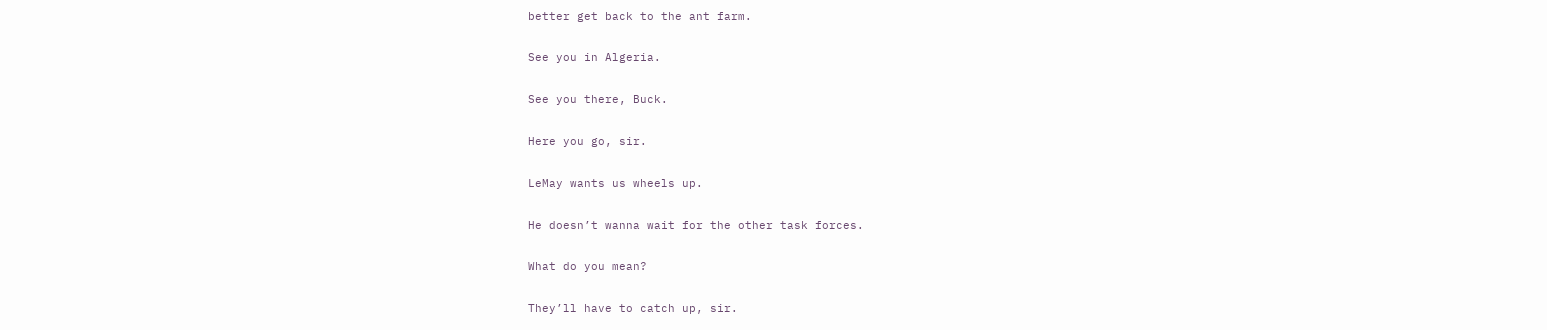better get back to the ant farm.

See you in Algeria.

See you there, Buck.

Here you go, sir.

LeMay wants us wheels up.

He doesn’t wanna wait for the other task forces.

What do you mean?

They’ll have to catch up, sir.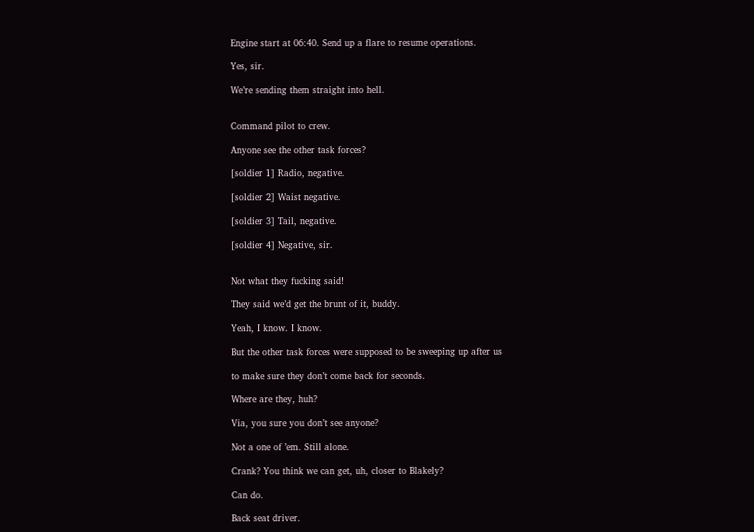Engine start at 06:40. Send up a flare to resume operations.

Yes, sir.

We’re sending them straight into hell.


Command pilot to crew.

Anyone see the other task forces?

[soldier 1] Radio, negative.

[soldier 2] Waist negative.

[soldier 3] Tail, negative.

[soldier 4] Negative, sir.


Not what they fucking said!

They said we’d get the brunt of it, buddy.

Yeah, I know. I know.

But the other task forces were supposed to be sweeping up after us

to make sure they don’t come back for seconds.

Where are they, huh?

Via, you sure you don’t see anyone?

Not a one of ’em. Still alone.

Crank? You think we can get, uh, closer to Blakely?

Can do.

Back seat driver.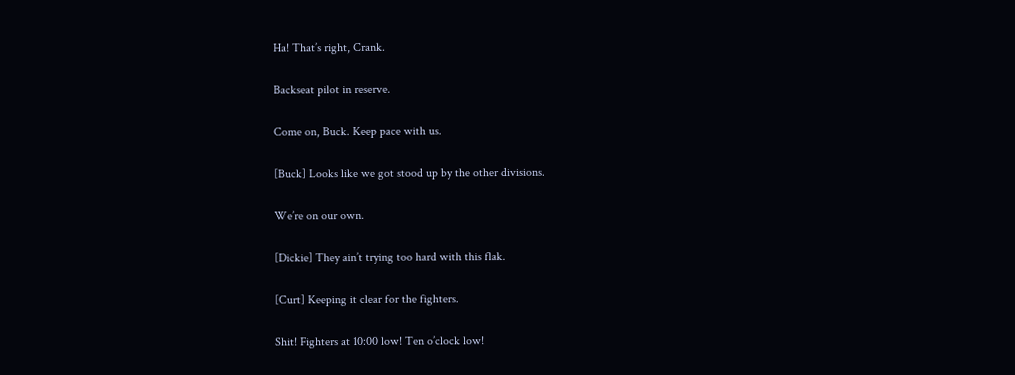Ha! That’s right, Crank.

Backseat pilot in reserve.

Come on, Buck. Keep pace with us.

[Buck] Looks like we got stood up by the other divisions.

We’re on our own.

[Dickie] They ain’t trying too hard with this flak.

[Curt] Keeping it clear for the fighters.

Shit! Fighters at 10:00 low! Ten o’clock low!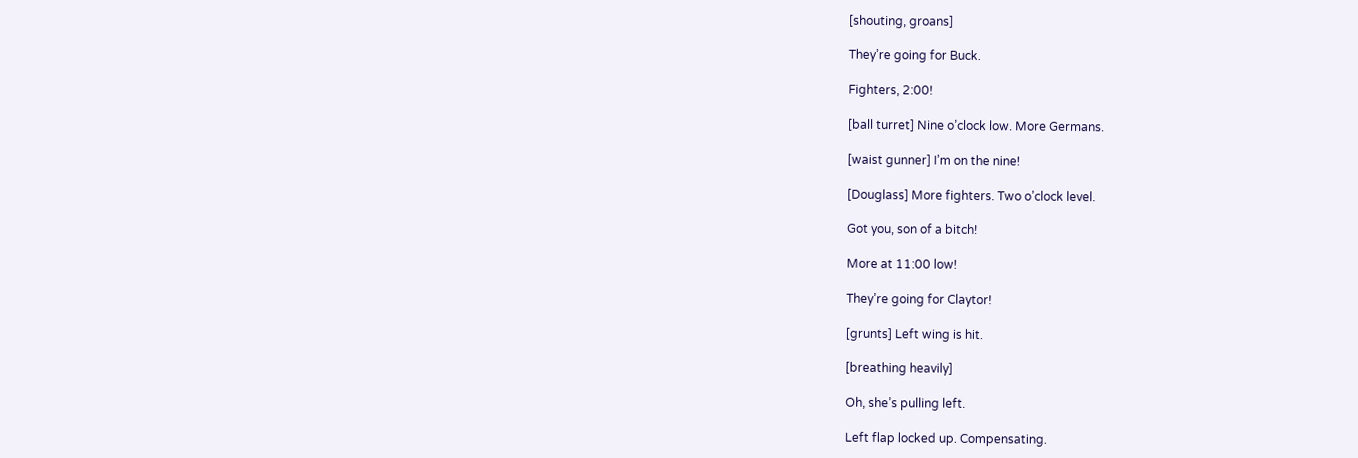[shouting, groans]

They’re going for Buck.

Fighters, 2:00!

[ball turret] Nine o’clock low. More Germans.

[waist gunner] I’m on the nine!

[Douglass] More fighters. Two o’clock level.

Got you, son of a bitch!

More at 11:00 low!

They’re going for Claytor!

[grunts] Left wing is hit.

[breathing heavily]

Oh, she’s pulling left.

Left flap locked up. Compensating.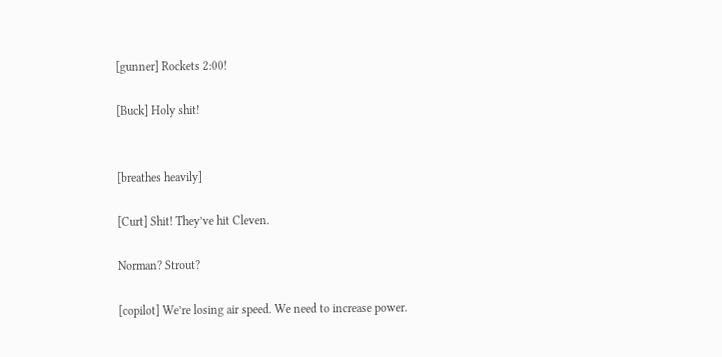[gunner] Rockets 2:00!

[Buck] Holy shit!


[breathes heavily]

[Curt] Shit! They’ve hit Cleven.

Norman? Strout?

[copilot] We’re losing air speed. We need to increase power.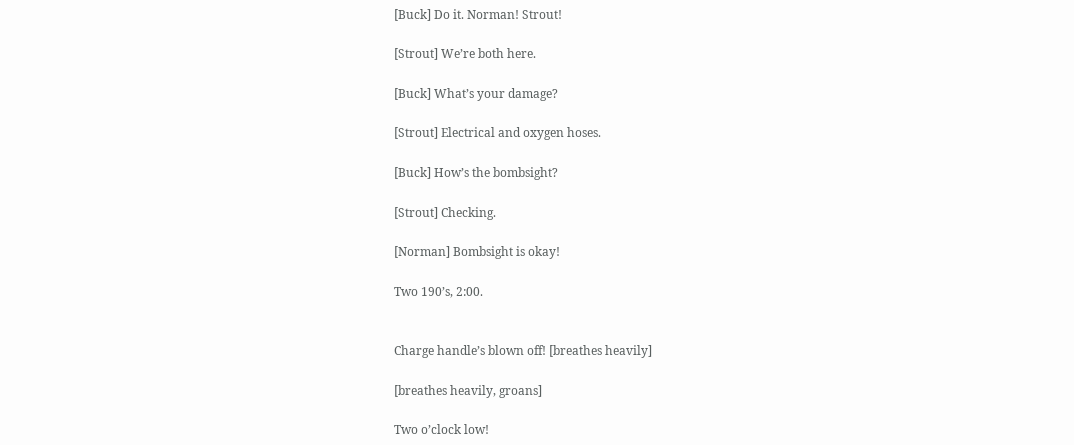[Buck] Do it. Norman! Strout!

[Strout] We’re both here.

[Buck] What’s your damage?

[Strout] Electrical and oxygen hoses.

[Buck] How’s the bombsight?

[Strout] Checking.

[Norman] Bombsight is okay!

Two 190’s, 2:00.


Charge handle’s blown off! [breathes heavily]

[breathes heavily, groans]

Two o’clock low!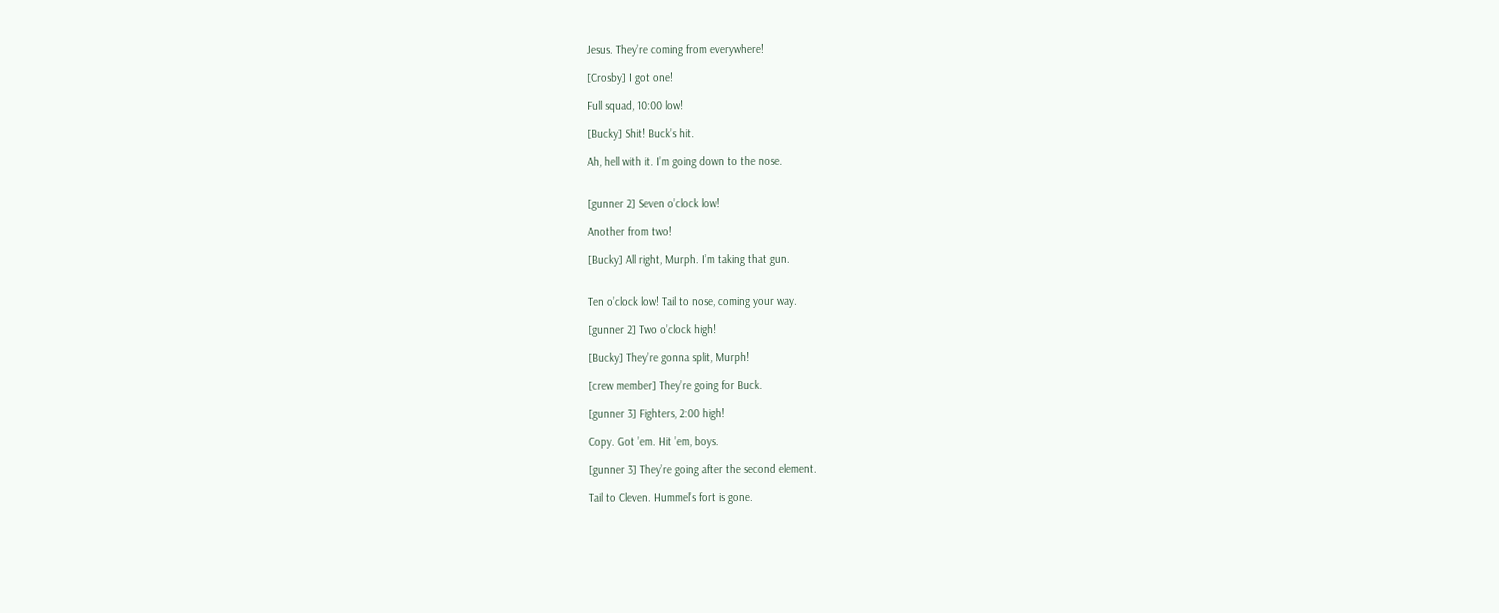Jesus. They’re coming from everywhere!

[Crosby] I got one!

Full squad, 10:00 low!

[Bucky] Shit! Buck’s hit.

Ah, hell with it. I’m going down to the nose.


[gunner 2] Seven o’clock low!

Another from two!

[Bucky] All right, Murph. I’m taking that gun.


Ten o’clock low! Tail to nose, coming your way.

[gunner 2] Two o’clock high!

[Bucky] They’re gonna split, Murph!

[crew member] They’re going for Buck.

[gunner 3] Fighters, 2:00 high!

Copy. Got ’em. Hit ’em, boys.

[gunner 3] They’re going after the second element.

Tail to Cleven. Hummel’s fort is gone.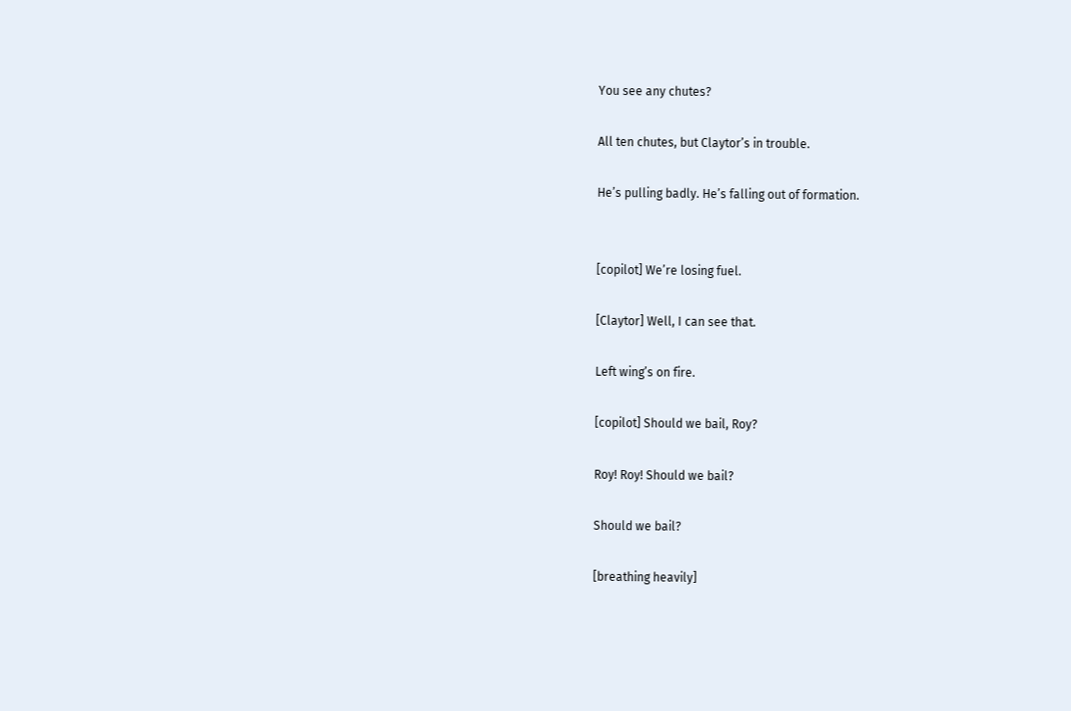You see any chutes?

All ten chutes, but Claytor’s in trouble.

He’s pulling badly. He’s falling out of formation.


[copilot] We’re losing fuel.

[Claytor] Well, I can see that.

Left wing’s on fire.

[copilot] Should we bail, Roy?

Roy! Roy! Should we bail?

Should we bail?

[breathing heavily]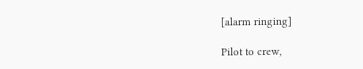[alarm ringing]

Pilot to crew,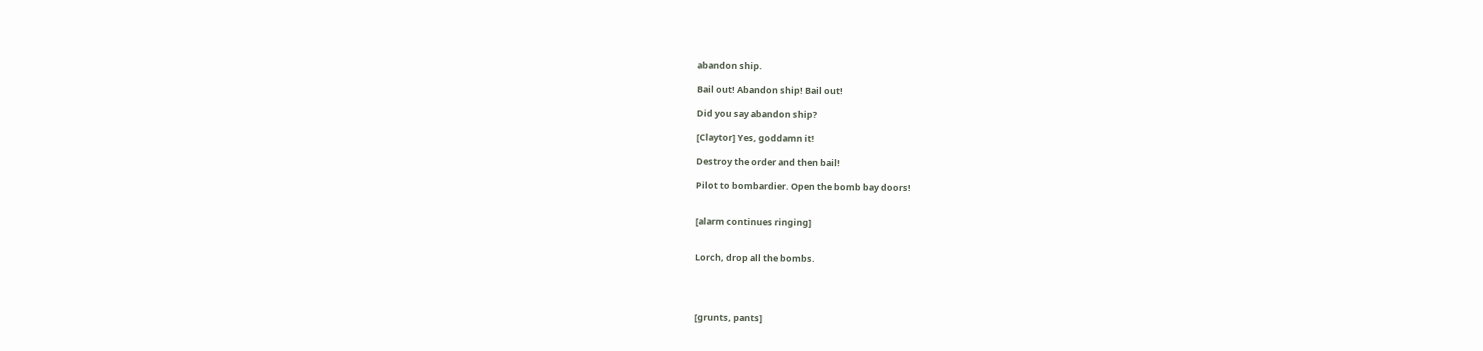abandon ship.

Bail out! Abandon ship! Bail out!

Did you say abandon ship?

[Claytor] Yes, goddamn it!

Destroy the order and then bail!

Pilot to bombardier. Open the bomb bay doors!


[alarm continues ringing]


Lorch, drop all the bombs.




[grunts, pants]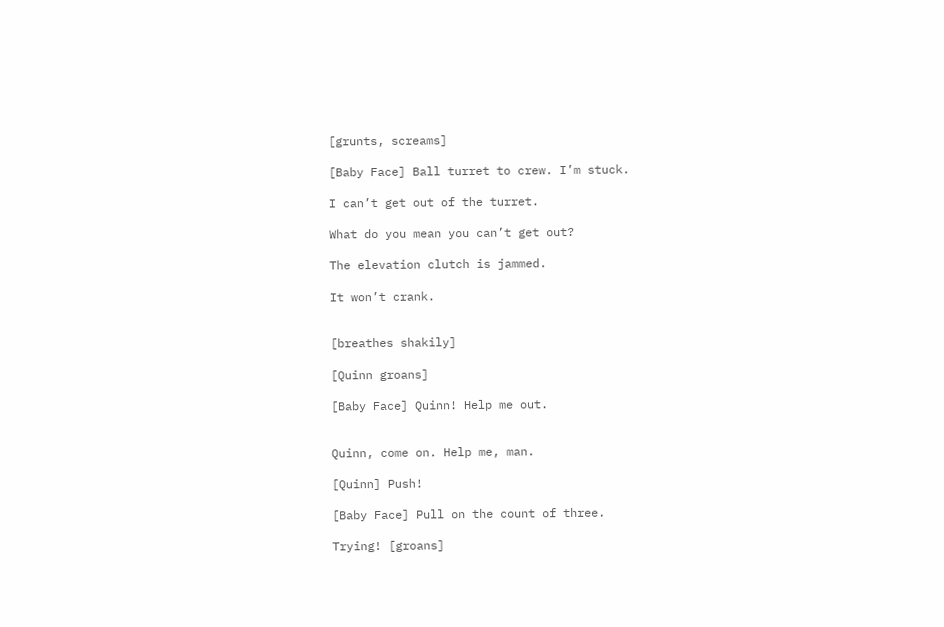[grunts, screams]

[Baby Face] Ball turret to crew. I’m stuck.

I can’t get out of the turret.

What do you mean you can’t get out?

The elevation clutch is jammed.

It won’t crank.


[breathes shakily]

[Quinn groans]

[Baby Face] Quinn! Help me out.


Quinn, come on. Help me, man.

[Quinn] Push!

[Baby Face] Pull on the count of three.

Trying! [groans]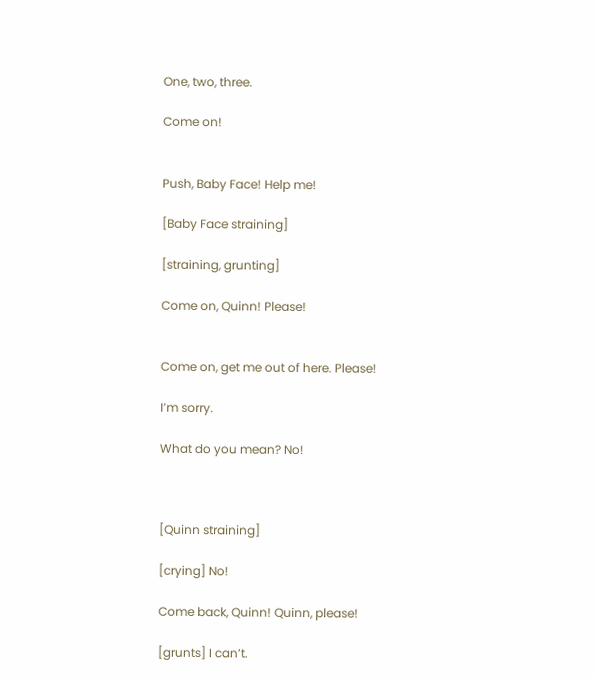One, two, three.

Come on!


Push, Baby Face! Help me!

[Baby Face straining]

[straining, grunting]

Come on, Quinn! Please!


Come on, get me out of here. Please!

I’m sorry.

What do you mean? No!



[Quinn straining]

[crying] No!

Come back, Quinn! Quinn, please!

[grunts] I can’t.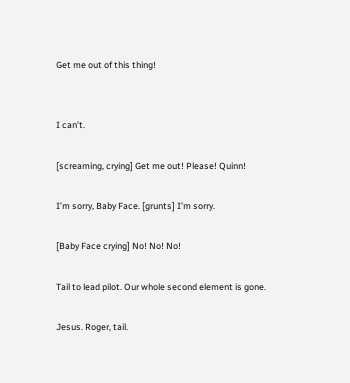Get me out of this thing!


I can’t.

[screaming, crying] Get me out! Please! Quinn!

I’m sorry, Baby Face. [grunts] I’m sorry.

[Baby Face crying] No! No! No!

Tail to lead pilot. Our whole second element is gone.

Jesus. Roger, tail.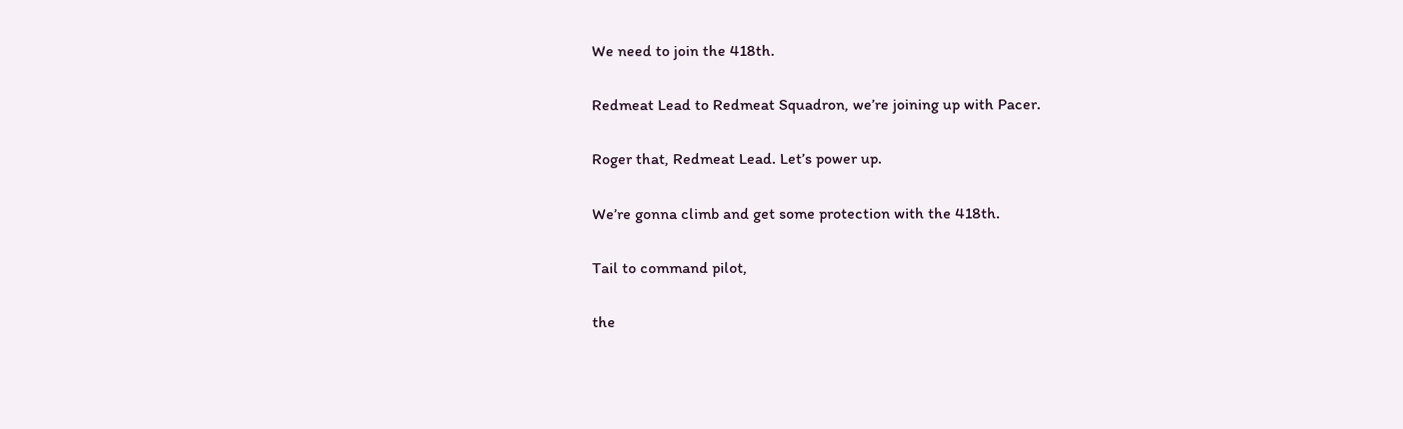We need to join the 418th.

Redmeat Lead to Redmeat Squadron, we’re joining up with Pacer.

Roger that, Redmeat Lead. Let’s power up.

We’re gonna climb and get some protection with the 418th.

Tail to command pilot,

the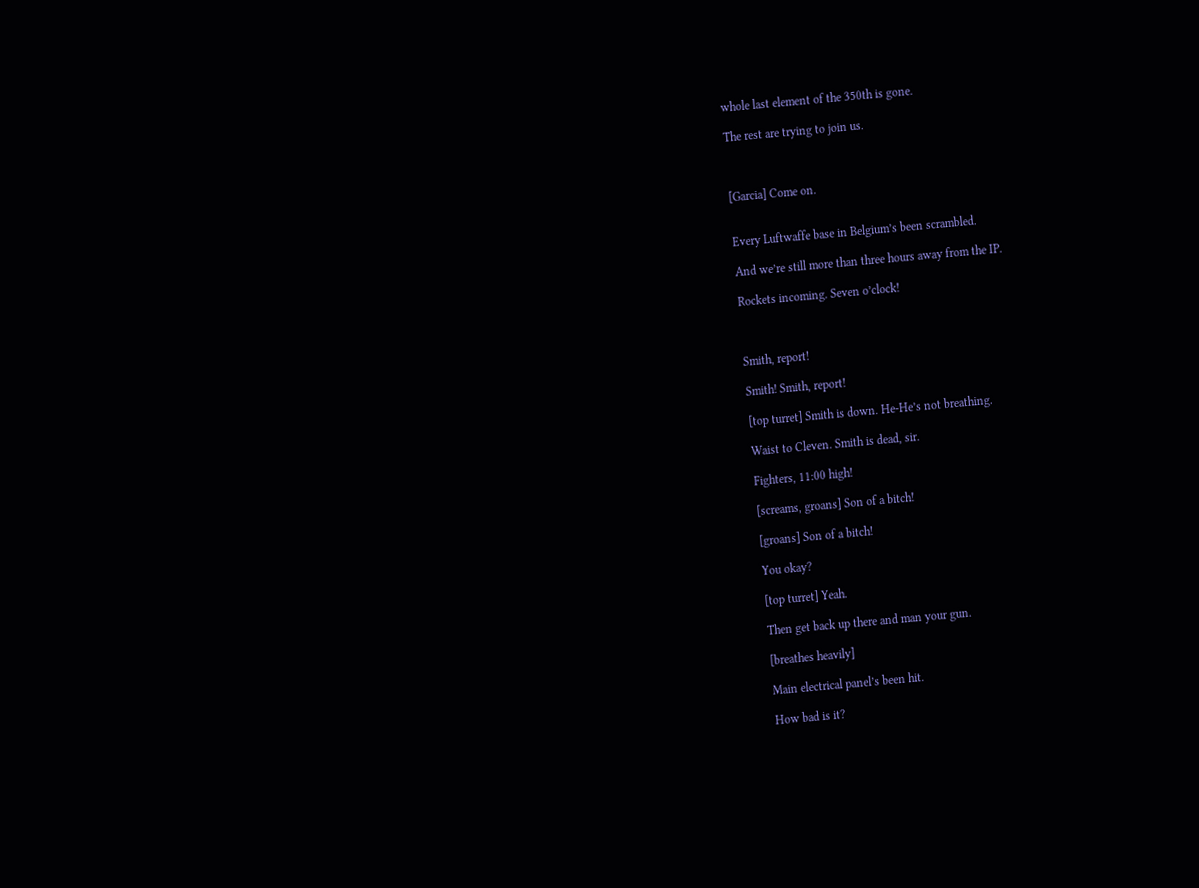whole last element of the 350th is gone.

The rest are trying to join us.



[Garcia] Come on.


Every Luftwaffe base in Belgium’s been scrambled.

And we’re still more than three hours away from the IP.

Rockets incoming. Seven o’clock!



Smith, report!

Smith! Smith, report!

[top turret] Smith is down. He-He’s not breathing.

Waist to Cleven. Smith is dead, sir.

Fighters, 11:00 high!

[screams, groans] Son of a bitch!

[groans] Son of a bitch!

You okay?

[top turret] Yeah.

Then get back up there and man your gun.

[breathes heavily]

Main electrical panel’s been hit.

How bad is it?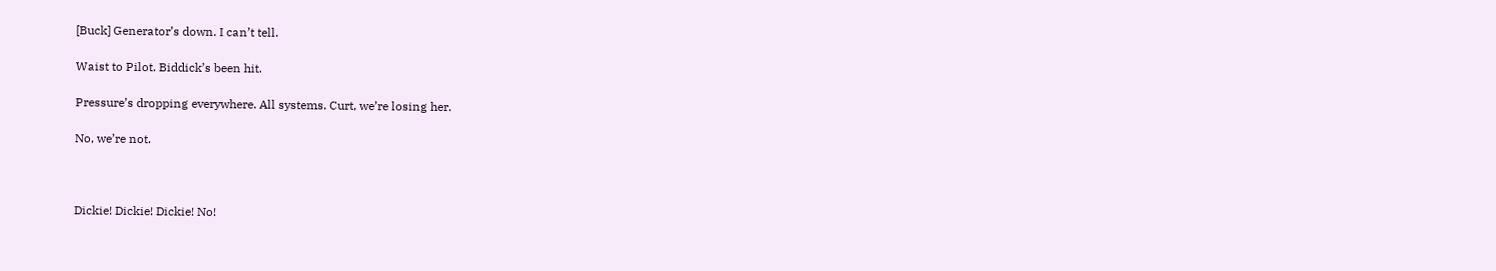[Buck] Generator’s down. I can’t tell.

Waist to Pilot. Biddick’s been hit.

Pressure’s dropping everywhere. All systems. Curt, we’re losing her.

No, we’re not.



Dickie! Dickie! Dickie! No!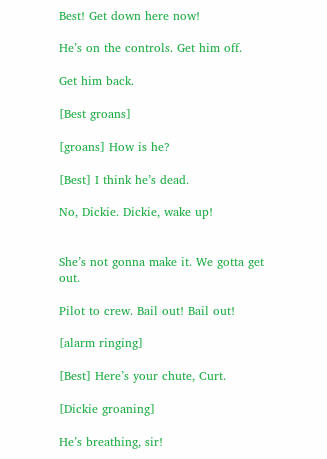Best! Get down here now!

He’s on the controls. Get him off.

Get him back.

[Best groans]

[groans] How is he?

[Best] I think he’s dead.

No, Dickie. Dickie, wake up!


She’s not gonna make it. We gotta get out.

Pilot to crew. Bail out! Bail out!

[alarm ringing]

[Best] Here’s your chute, Curt.

[Dickie groaning]

He’s breathing, sir!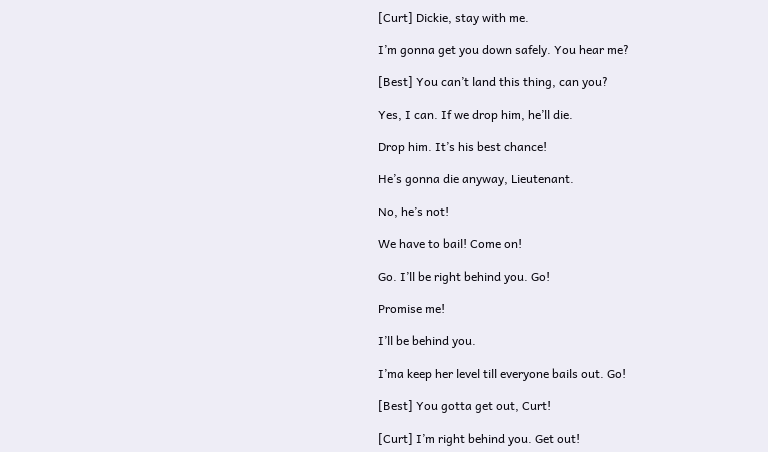[Curt] Dickie, stay with me.

I’m gonna get you down safely. You hear me?

[Best] You can’t land this thing, can you?

Yes, I can. If we drop him, he’ll die.

Drop him. It’s his best chance!

He’s gonna die anyway, Lieutenant.

No, he’s not!

We have to bail! Come on!

Go. I’ll be right behind you. Go!

Promise me!

I’ll be behind you.

I’ma keep her level till everyone bails out. Go!

[Best] You gotta get out, Curt!

[Curt] I’m right behind you. Get out!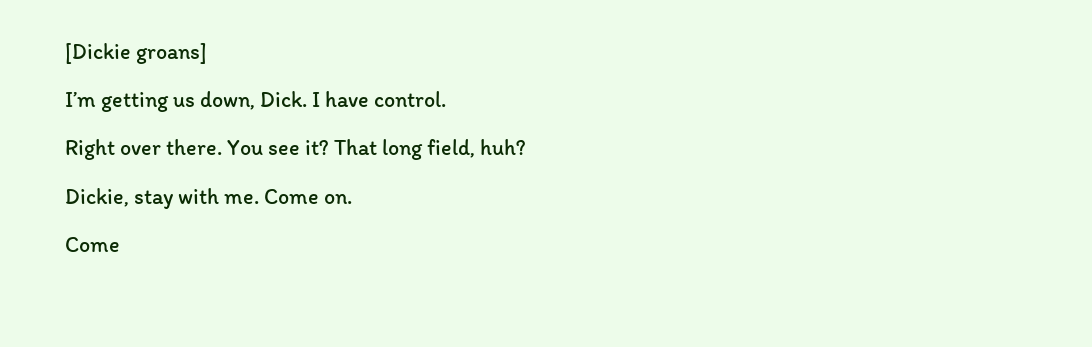[Dickie groans]

I’m getting us down, Dick. I have control.

Right over there. You see it? That long field, huh?

Dickie, stay with me. Come on.

Come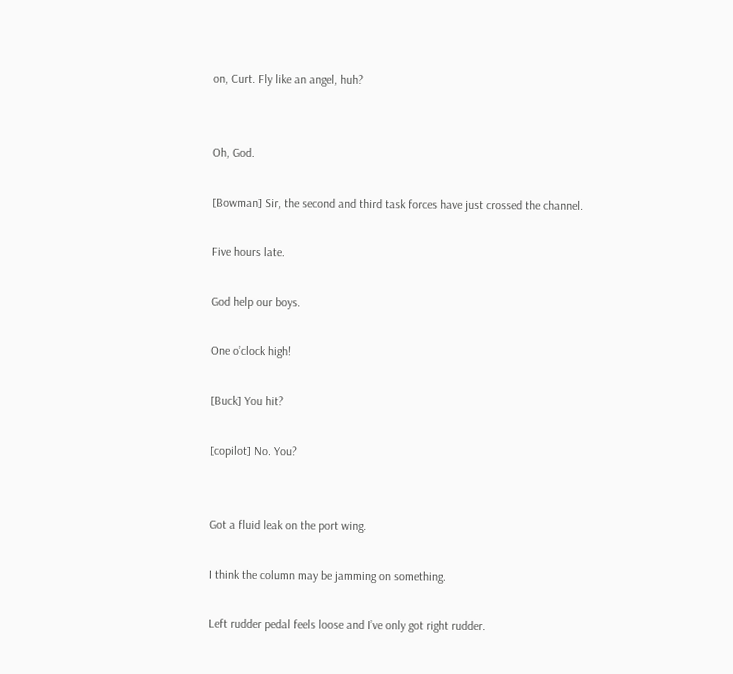on, Curt. Fly like an angel, huh?


Oh, God.

[Bowman] Sir, the second and third task forces have just crossed the channel.

Five hours late.

God help our boys.

One o’clock high!

[Buck] You hit?

[copilot] No. You?


Got a fluid leak on the port wing.

I think the column may be jamming on something.

Left rudder pedal feels loose and I’ve only got right rudder.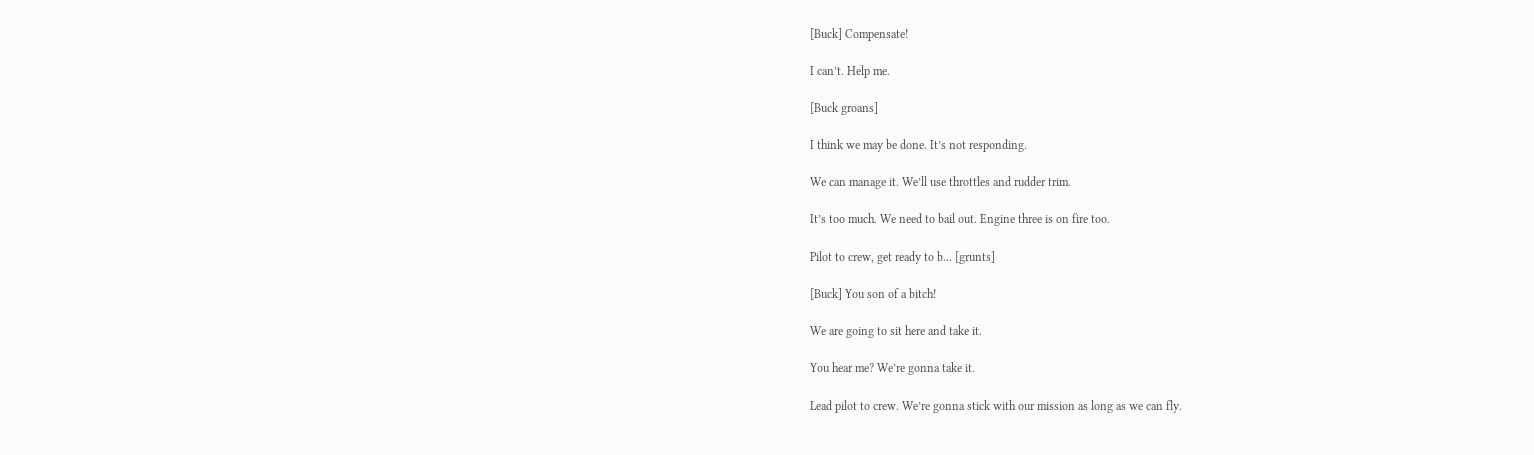[Buck] Compensate!

I can’t. Help me.

[Buck groans]

I think we may be done. It’s not responding.

We can manage it. We’ll use throttles and rudder trim.

It’s too much. We need to bail out. Engine three is on fire too.

Pilot to crew, get ready to b… [grunts]

[Buck] You son of a bitch!

We are going to sit here and take it.

You hear me? We’re gonna take it.

Lead pilot to crew. We’re gonna stick with our mission as long as we can fly.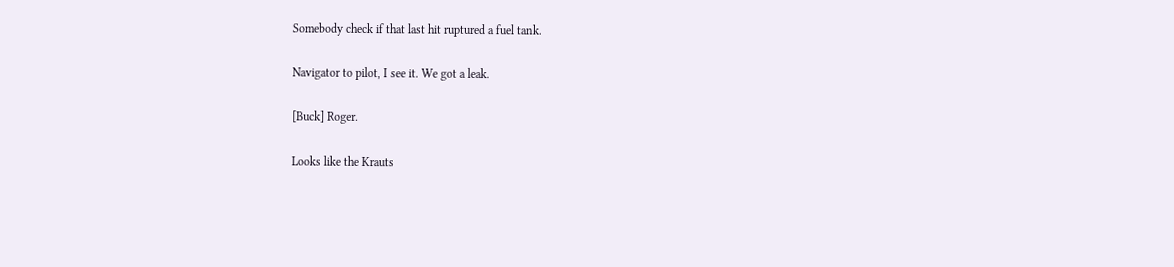Somebody check if that last hit ruptured a fuel tank.

Navigator to pilot, I see it. We got a leak.

[Buck] Roger.

Looks like the Krauts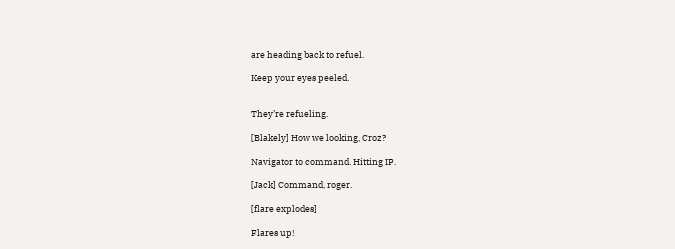are heading back to refuel.

Keep your eyes peeled.


They’re refueling.

[Blakely] How we looking, Croz?

Navigator to command. Hitting IP.

[Jack] Command, roger.

[flare explodes]

Flares up!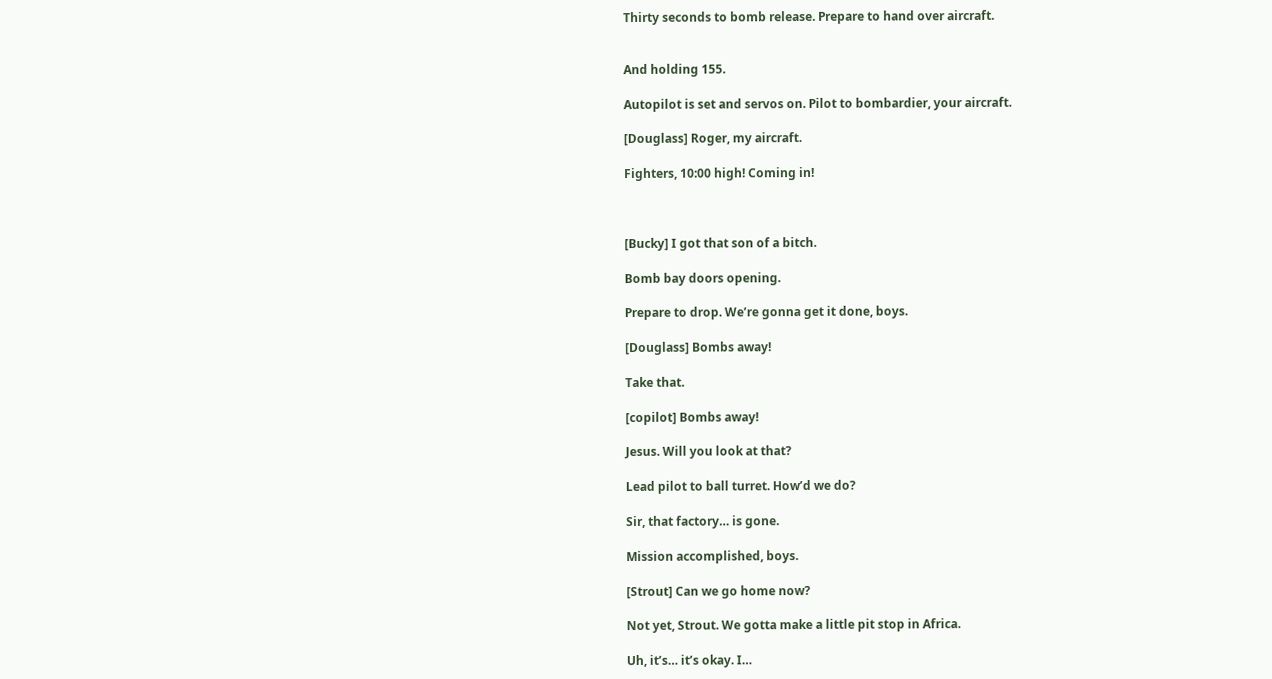Thirty seconds to bomb release. Prepare to hand over aircraft.


And holding 155.

Autopilot is set and servos on. Pilot to bombardier, your aircraft.

[Douglass] Roger, my aircraft.

Fighters, 10:00 high! Coming in!



[Bucky] I got that son of a bitch.

Bomb bay doors opening.

Prepare to drop. We’re gonna get it done, boys.

[Douglass] Bombs away!

Take that.

[copilot] Bombs away!

Jesus. Will you look at that?

Lead pilot to ball turret. How’d we do?

Sir, that factory… is gone.

Mission accomplished, boys.

[Strout] Can we go home now?

Not yet, Strout. We gotta make a little pit stop in Africa.

Uh, it’s… it’s okay. I…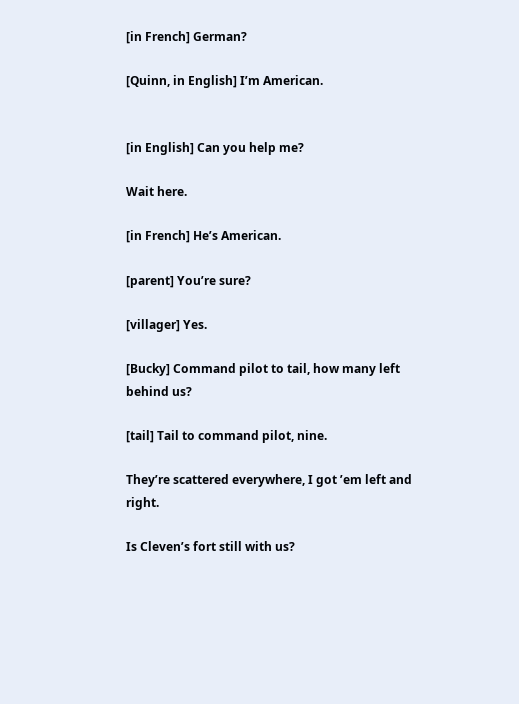[in French] German?

[Quinn, in English] I’m American.


[in English] Can you help me?

Wait here.

[in French] He’s American.

[parent] You’re sure?

[villager] Yes.

[Bucky] Command pilot to tail, how many left behind us?

[tail] Tail to command pilot, nine.

They’re scattered everywhere, I got ’em left and right.

Is Cleven’s fort still with us?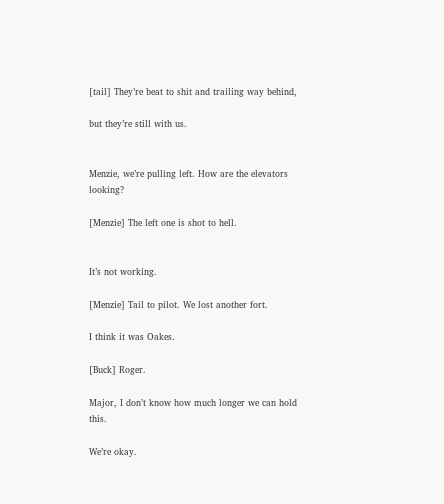[tail] They’re beat to shit and trailing way behind,

but they’re still with us.


Menzie, we’re pulling left. How are the elevators looking?

[Menzie] The left one is shot to hell.


It’s not working.

[Menzie] Tail to pilot. We lost another fort.

I think it was Oakes.

[Buck] Roger.

Major, I don’t know how much longer we can hold this.

We’re okay.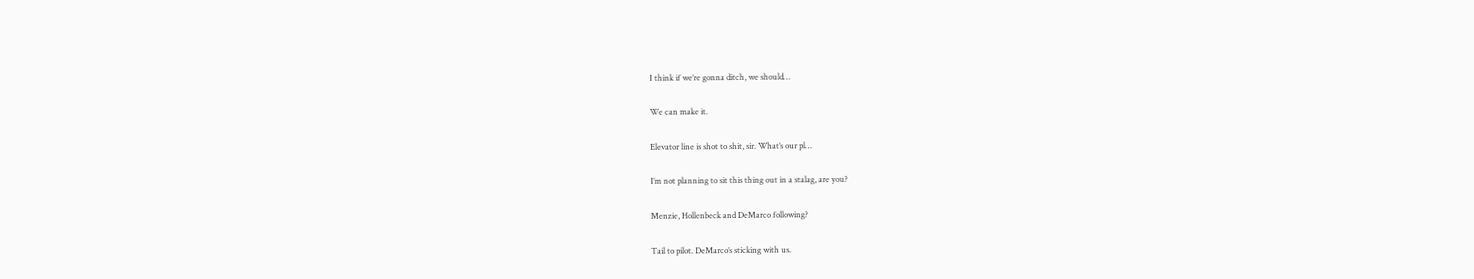I think if we’re gonna ditch, we should…

We can make it.

Elevator line is shot to shit, sir. What’s our pl…

I’m not planning to sit this thing out in a stalag, are you?

Menzie, Hollenbeck and DeMarco following?

Tail to pilot. DeMarco’s sticking with us.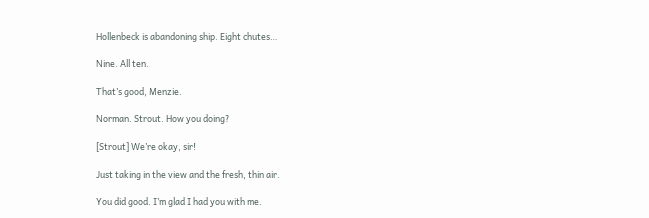Hollenbeck is abandoning ship. Eight chutes…

Nine. All ten.

That’s good, Menzie.

Norman. Strout. How you doing?

[Strout] We’re okay, sir!

Just taking in the view and the fresh, thin air.

You did good. I’m glad I had you with me.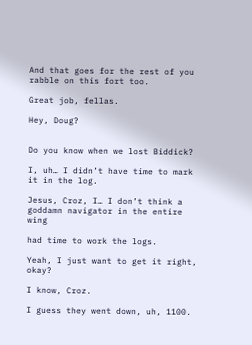And that goes for the rest of you rabble on this fort too.

Great job, fellas.

Hey, Doug?


Do you know when we lost Biddick?

I, uh… I didn’t have time to mark it in the log.

Jesus, Croz, I… I don’t think a goddamn navigator in the entire wing

had time to work the logs.

Yeah, I just want to get it right, okay?

I know, Croz.

I guess they went down, uh, 1100.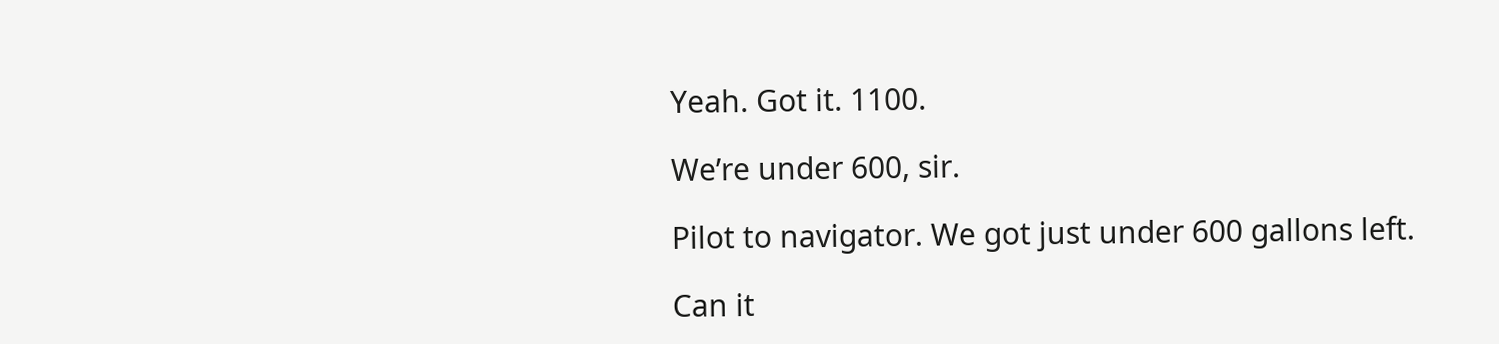Yeah. Got it. 1100.

We’re under 600, sir.

Pilot to navigator. We got just under 600 gallons left.

Can it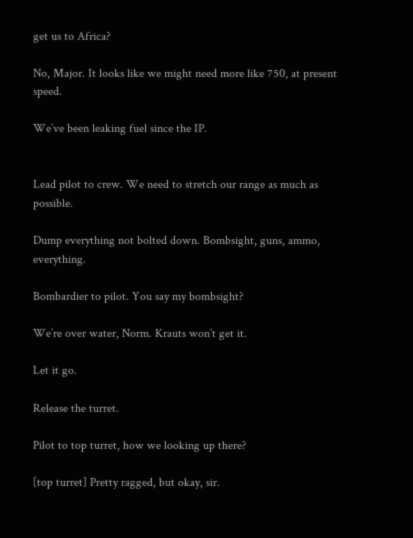get us to Africa?

No, Major. It looks like we might need more like 750, at present speed.

We’ve been leaking fuel since the IP.


Lead pilot to crew. We need to stretch our range as much as possible.

Dump everything not bolted down. Bombsight, guns, ammo, everything.

Bombardier to pilot. You say my bombsight?

We’re over water, Norm. Krauts won’t get it.

Let it go.

Release the turret.

Pilot to top turret, how we looking up there?

[top turret] Pretty ragged, but okay, sir.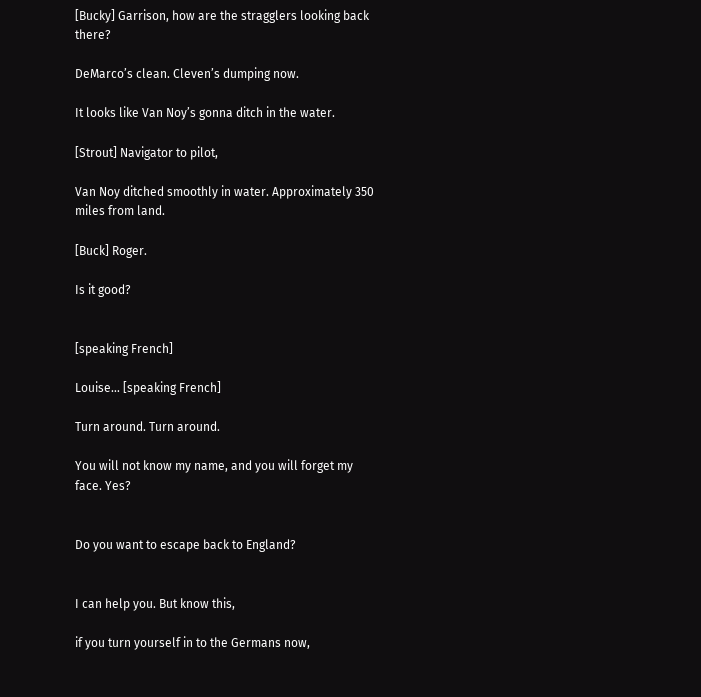[Bucky] Garrison, how are the stragglers looking back there?

DeMarco’s clean. Cleven’s dumping now.

It looks like Van Noy’s gonna ditch in the water.

[Strout] Navigator to pilot,

Van Noy ditched smoothly in water. Approximately 350 miles from land.

[Buck] Roger.

Is it good?


[speaking French]

Louise… [speaking French]

Turn around. Turn around.

You will not know my name, and you will forget my face. Yes?


Do you want to escape back to England?


I can help you. But know this,

if you turn yourself in to the Germans now,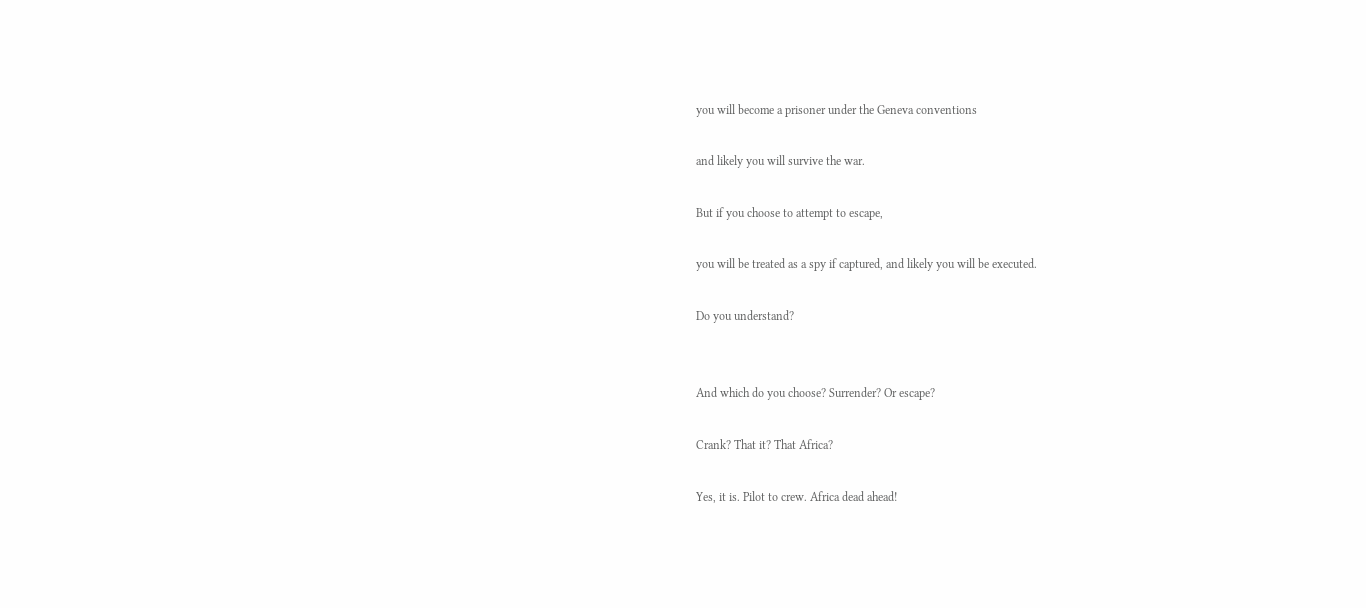you will become a prisoner under the Geneva conventions

and likely you will survive the war.

But if you choose to attempt to escape,

you will be treated as a spy if captured, and likely you will be executed.

Do you understand?


And which do you choose? Surrender? Or escape?

Crank? That it? That Africa?

Yes, it is. Pilot to crew. Africa dead ahead!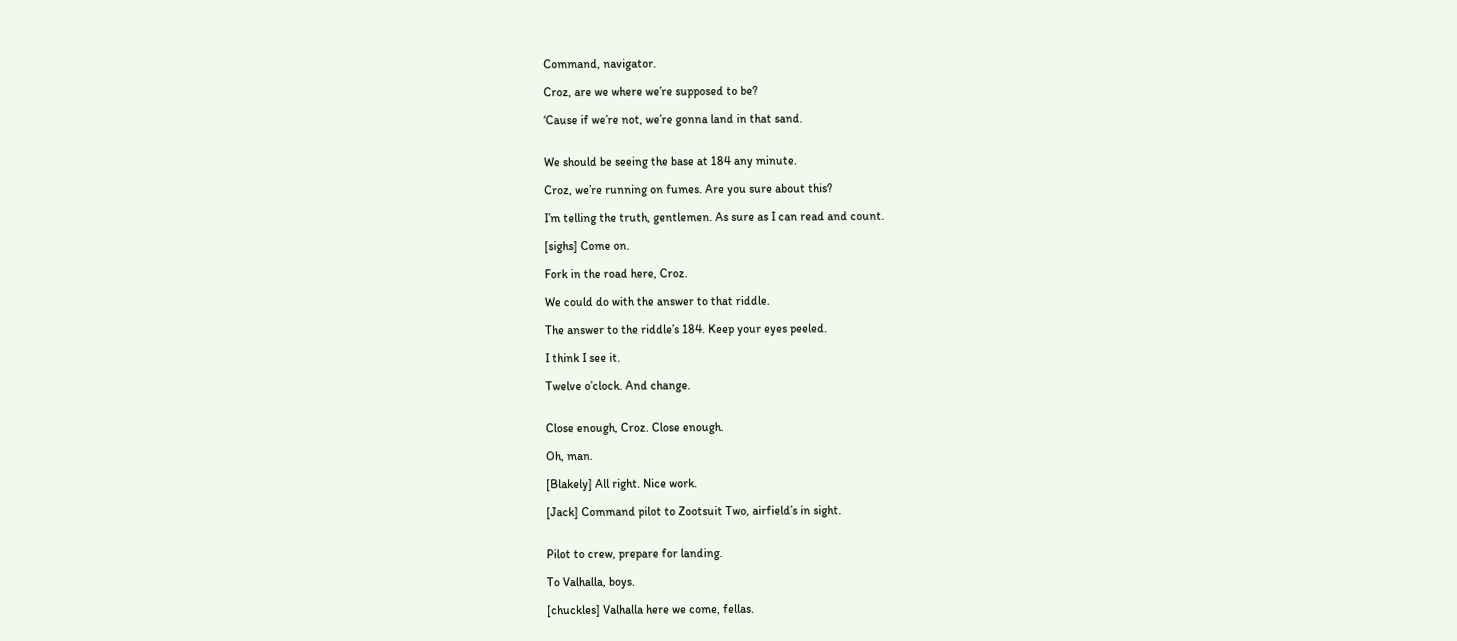Command, navigator.

Croz, are we where we’re supposed to be?

‘Cause if we’re not, we’re gonna land in that sand.


We should be seeing the base at 184 any minute.

Croz, we’re running on fumes. Are you sure about this?

I’m telling the truth, gentlemen. As sure as I can read and count.

[sighs] Come on.

Fork in the road here, Croz.

We could do with the answer to that riddle.

The answer to the riddle’s 184. Keep your eyes peeled.

I think I see it.

Twelve o’clock. And change.


Close enough, Croz. Close enough.

Oh, man.

[Blakely] All right. Nice work.

[Jack] Command pilot to Zootsuit Two, airfield’s in sight.


Pilot to crew, prepare for landing.

To Valhalla, boys.

[chuckles] Valhalla here we come, fellas.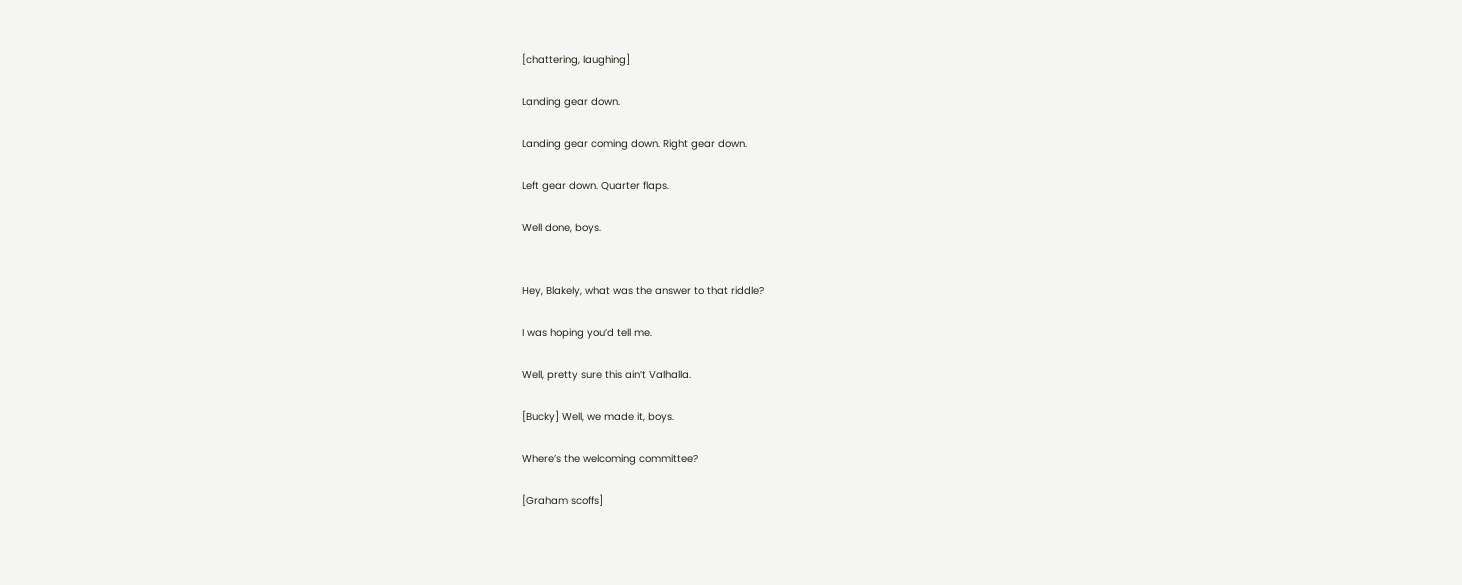[chattering, laughing]

Landing gear down.

Landing gear coming down. Right gear down.

Left gear down. Quarter flaps.

Well done, boys.


Hey, Blakely, what was the answer to that riddle?

I was hoping you’d tell me.

Well, pretty sure this ain’t Valhalla.

[Bucky] Well, we made it, boys.

Where’s the welcoming committee?

[Graham scoffs]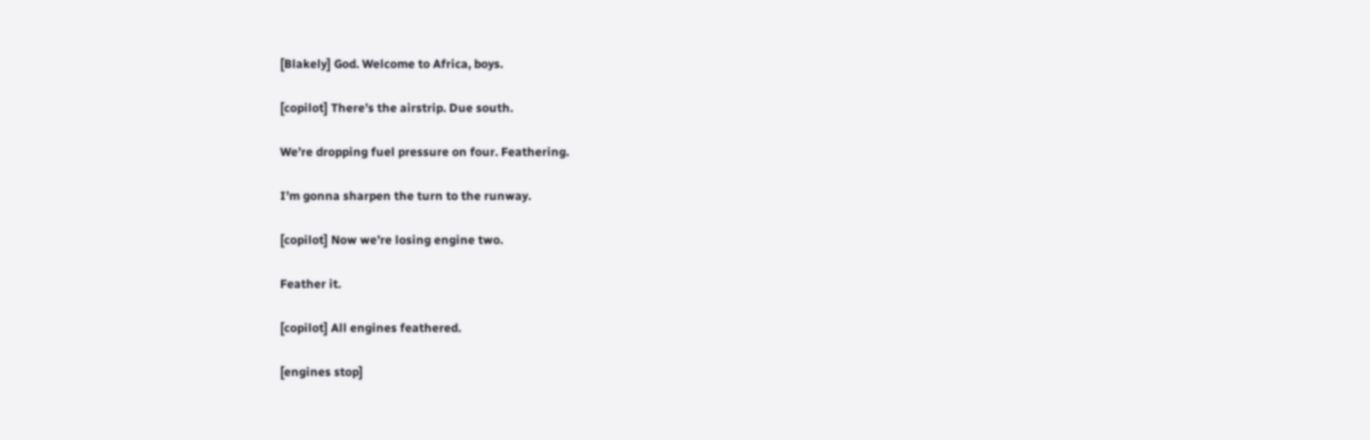[Blakely] God. Welcome to Africa, boys.

[copilot] There’s the airstrip. Due south.

We’re dropping fuel pressure on four. Feathering.

I’m gonna sharpen the turn to the runway.

[copilot] Now we’re losing engine two.

Feather it.

[copilot] All engines feathered.

[engines stop]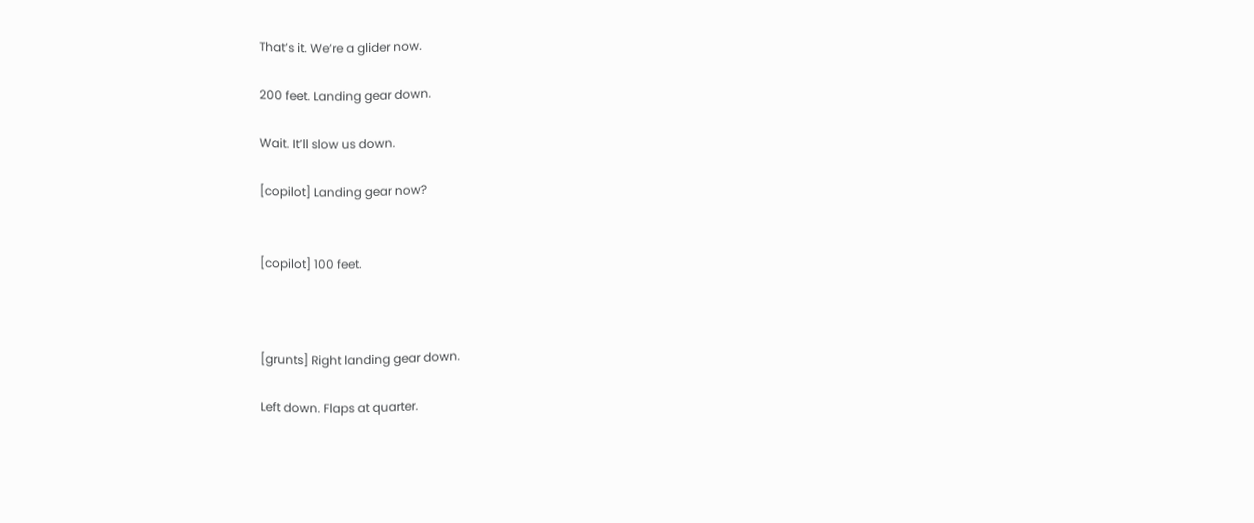That’s it. We’re a glider now.

200 feet. Landing gear down.

Wait. It’ll slow us down.

[copilot] Landing gear now?


[copilot] 100 feet.



[grunts] Right landing gear down.

Left down. Flaps at quarter.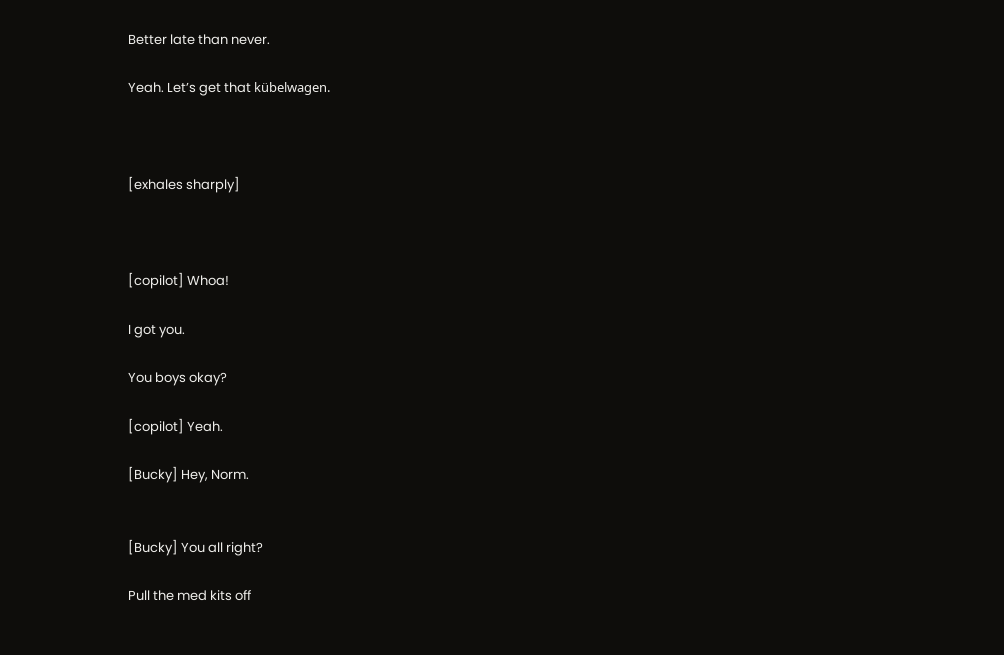Better late than never.

Yeah. Let’s get that kübelwagen.



[exhales sharply]



[copilot] Whoa!

I got you.

You boys okay?

[copilot] Yeah.

[Bucky] Hey, Norm.


[Bucky] You all right?

Pull the med kits off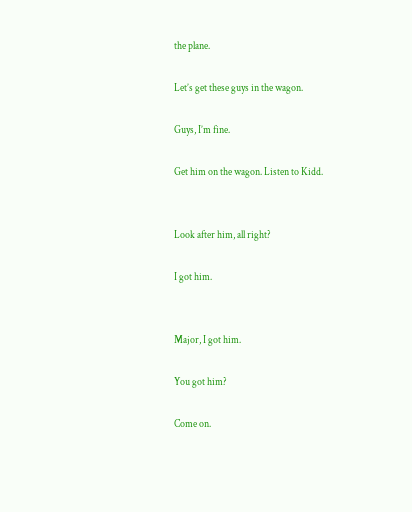the plane.

Let’s get these guys in the wagon.

Guys, I’m fine.

Get him on the wagon. Listen to Kidd.


Look after him, all right?

I got him.


Major, I got him.

You got him?

Come on.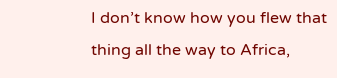I don’t know how you flew that thing all the way to Africa,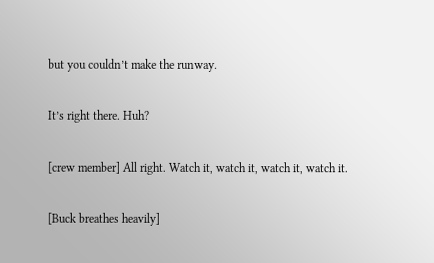but you couldn’t make the runway.

It’s right there. Huh?

[crew member] All right. Watch it, watch it, watch it, watch it.

[Buck breathes heavily]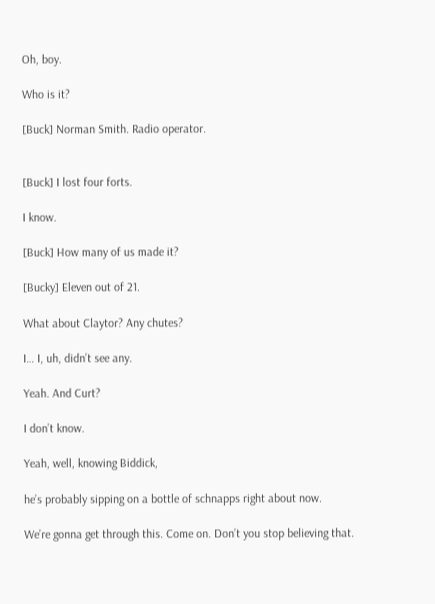Oh, boy.

Who is it?

[Buck] Norman Smith. Radio operator.


[Buck] I lost four forts.

I know.

[Buck] How many of us made it?

[Bucky] Eleven out of 21.

What about Claytor? Any chutes?

I… I, uh, didn’t see any.

Yeah. And Curt?

I don’t know.

Yeah, well, knowing Biddick,

he’s probably sipping on a bottle of schnapps right about now.

We’re gonna get through this. Come on. Don’t you stop believing that.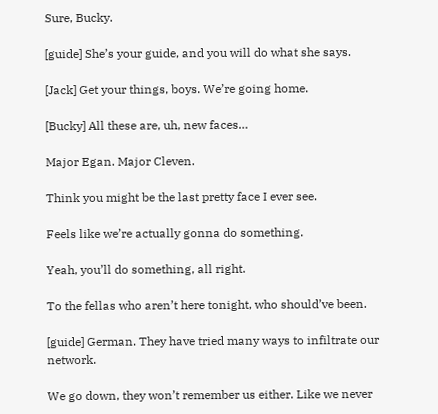Sure, Bucky.

[guide] She’s your guide, and you will do what she says.

[Jack] Get your things, boys. We’re going home.

[Bucky] All these are, uh, new faces…

Major Egan. Major Cleven.

Think you might be the last pretty face I ever see.

Feels like we’re actually gonna do something.

Yeah, you’ll do something, all right.

To the fellas who aren’t here tonight, who should’ve been.

[guide] German. They have tried many ways to infiltrate our network.

We go down, they won’t remember us either. Like we never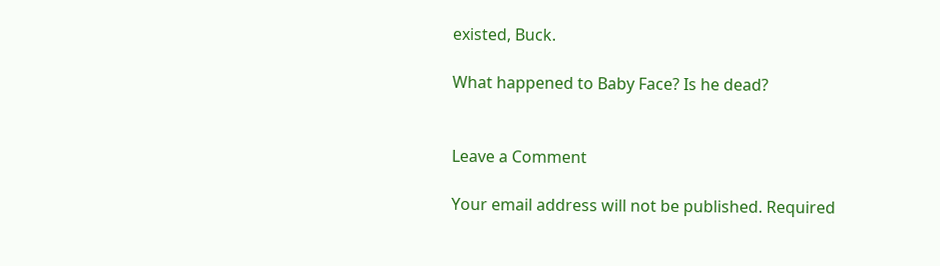existed, Buck.

What happened to Baby Face? Is he dead?


Leave a Comment

Your email address will not be published. Required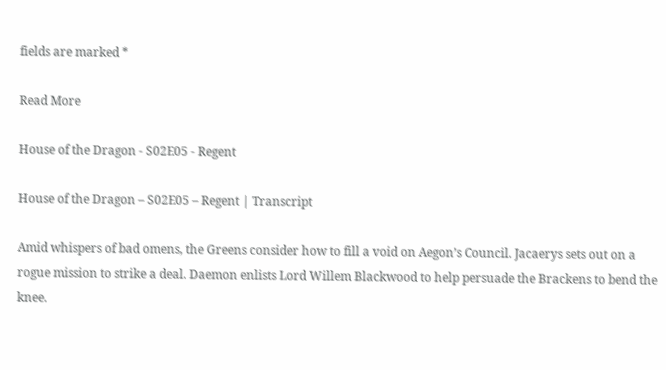fields are marked *

Read More

House of the Dragon - S02E05 - Regent

House of the Dragon – S02E05 – Regent | Transcript

Amid whispers of bad omens, the Greens consider how to fill a void on Aegon’s Council. Jacaerys sets out on a rogue mission to strike a deal. Daemon enlists Lord Willem Blackwood to help persuade the Brackens to bend the knee.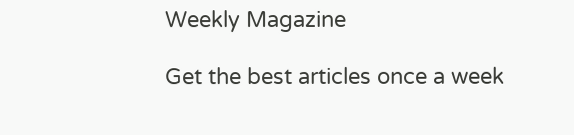Weekly Magazine

Get the best articles once a week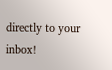directly to your inbox!